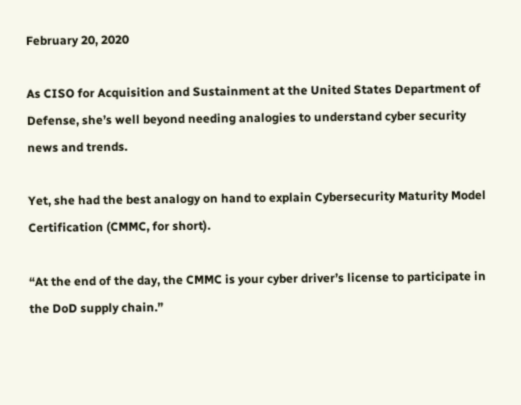February 20, 2020

As CISO for Acquisition and Sustainment at the United States Department of Defense, she’s well beyond needing analogies to understand cyber security news and trends.

Yet, she had the best analogy on hand to explain Cybersecurity Maturity Model Certification (CMMC, for short).

“At the end of the day, the CMMC is your cyber driver’s license to participate in the DoD supply chain.”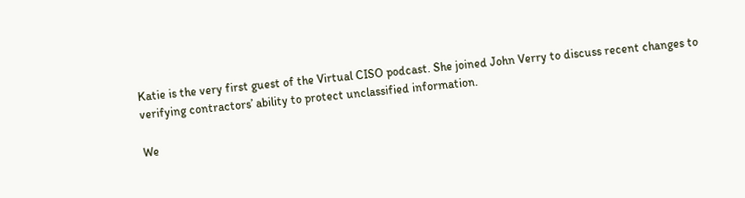Katie is the very first guest of the Virtual CISO podcast. She joined John Verry to discuss recent changes to verifying contractors’ ability to protect unclassified information.

We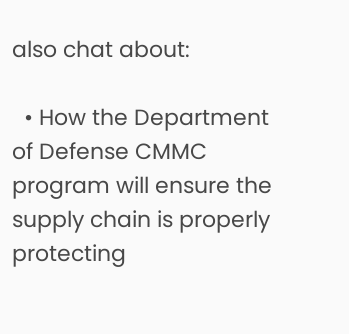also chat about:

  • How the Department of Defense CMMC program will ensure the supply chain is properly protecting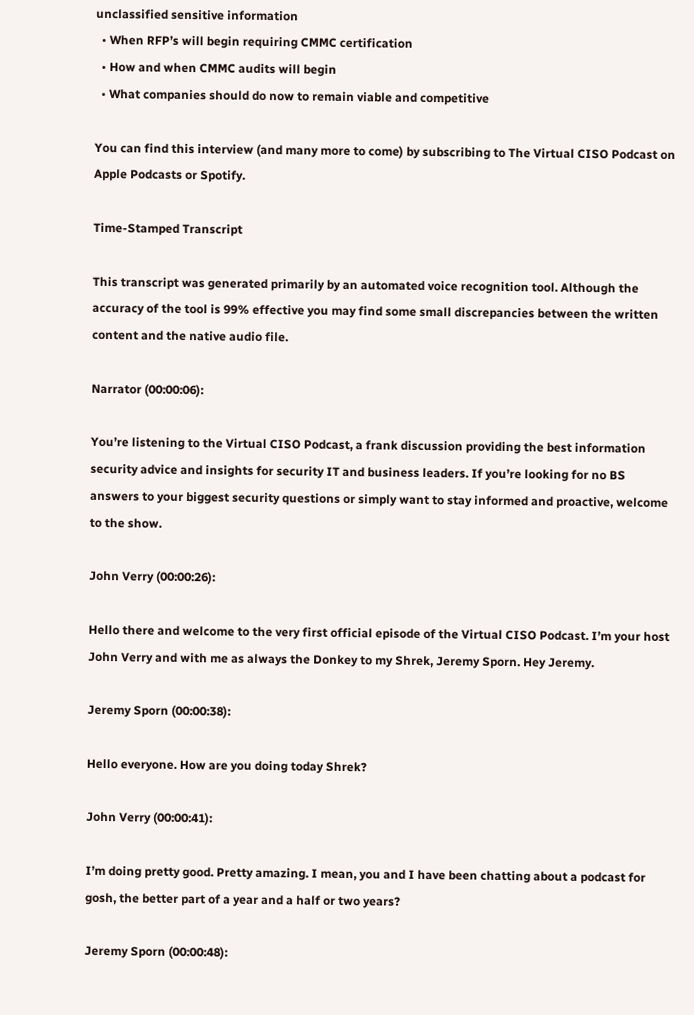unclassified sensitive information
  • When RFP’s will begin requiring CMMC certification
  • How and when CMMC audits will begin
  • What companies should do now to remain viable and competitive

You can find this interview (and many more to come) by subscribing to The Virtual CISO Podcast on Apple Podcasts or Spotify.

Time-Stamped Transcript

This transcript was generated primarily by an automated voice recognition tool. Although the accuracy of the tool is 99% effective you may find some small discrepancies between the written content and the native audio file.

Narrator (00:00:06):

You’re listening to the Virtual CISO Podcast, a frank discussion providing the best information security advice and insights for security IT and business leaders. If you’re looking for no BS answers to your biggest security questions or simply want to stay informed and proactive, welcome to the show.

John Verry (00:00:26):

Hello there and welcome to the very first official episode of the Virtual CISO Podcast. I’m your host John Verry and with me as always the Donkey to my Shrek, Jeremy Sporn. Hey Jeremy.

Jeremy Sporn (00:00:38):

Hello everyone. How are you doing today Shrek?

John Verry (00:00:41):

I’m doing pretty good. Pretty amazing. I mean, you and I have been chatting about a podcast for gosh, the better part of a year and a half or two years?

Jeremy Sporn (00:00:48):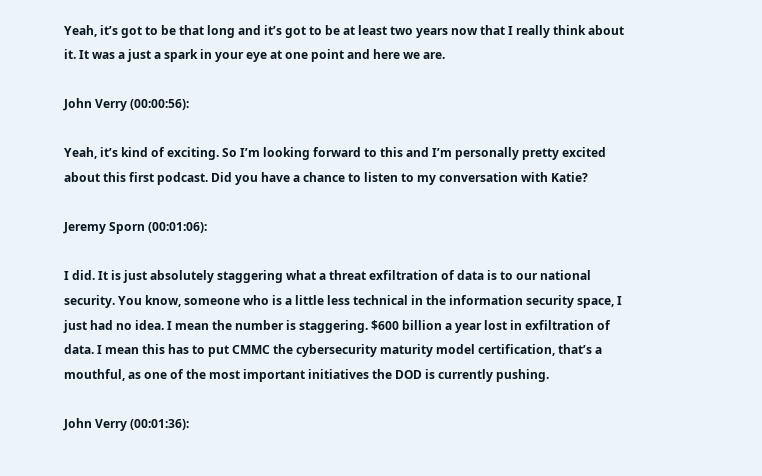Yeah, it’s got to be that long and it’s got to be at least two years now that I really think about it. It was a just a spark in your eye at one point and here we are.

John Verry (00:00:56):

Yeah, it’s kind of exciting. So I’m looking forward to this and I’m personally pretty excited about this first podcast. Did you have a chance to listen to my conversation with Katie?

Jeremy Sporn (00:01:06):

I did. It is just absolutely staggering what a threat exfiltration of data is to our national security. You know, someone who is a little less technical in the information security space, I just had no idea. I mean the number is staggering. $600 billion a year lost in exfiltration of data. I mean this has to put CMMC the cybersecurity maturity model certification, that’s a mouthful, as one of the most important initiatives the DOD is currently pushing.

John Verry (00:01:36):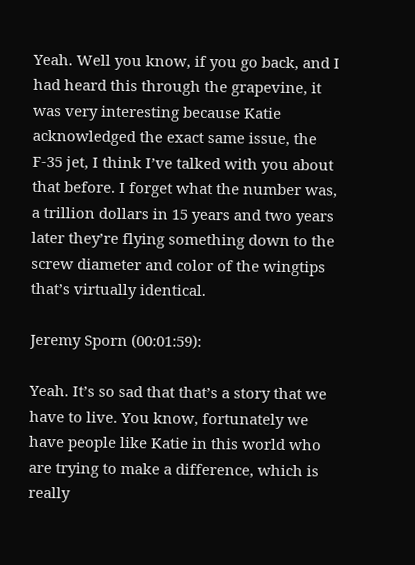Yeah. Well you know, if you go back, and I had heard this through the grapevine, it was very interesting because Katie acknowledged the exact same issue, the F-35 jet, I think I’ve talked with you about that before. I forget what the number was, a trillion dollars in 15 years and two years later they’re flying something down to the screw diameter and color of the wingtips that’s virtually identical.

Jeremy Sporn (00:01:59):

Yeah. It’s so sad that that’s a story that we have to live. You know, fortunately we have people like Katie in this world who are trying to make a difference, which is really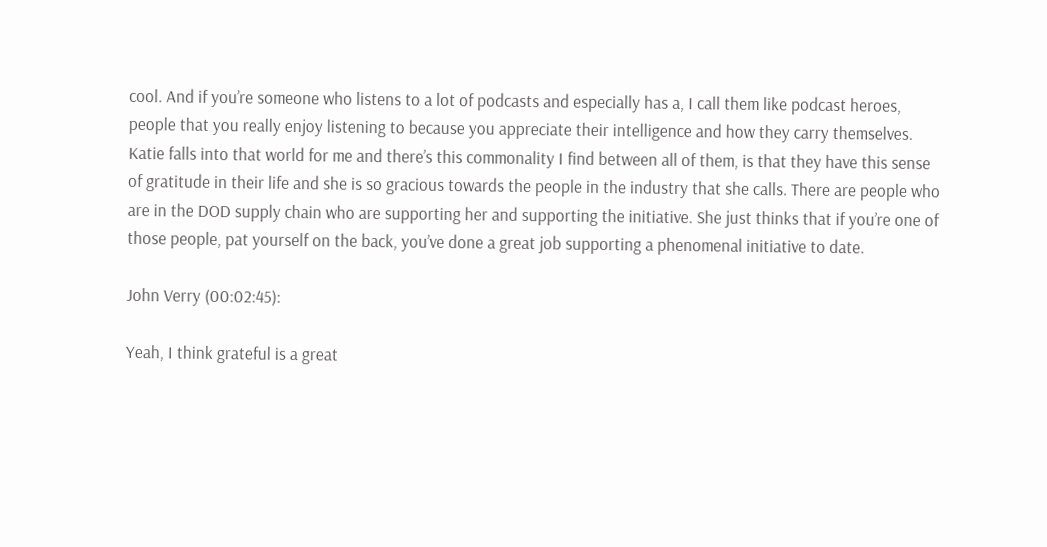cool. And if you’re someone who listens to a lot of podcasts and especially has a, I call them like podcast heroes, people that you really enjoy listening to because you appreciate their intelligence and how they carry themselves. Katie falls into that world for me and there’s this commonality I find between all of them, is that they have this sense of gratitude in their life and she is so gracious towards the people in the industry that she calls. There are people who are in the DOD supply chain who are supporting her and supporting the initiative. She just thinks that if you’re one of those people, pat yourself on the back, you’ve done a great job supporting a phenomenal initiative to date.

John Verry (00:02:45):

Yeah, I think grateful is a great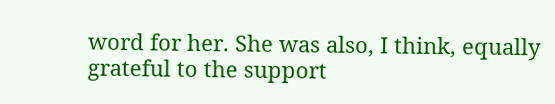word for her. She was also, I think, equally grateful to the support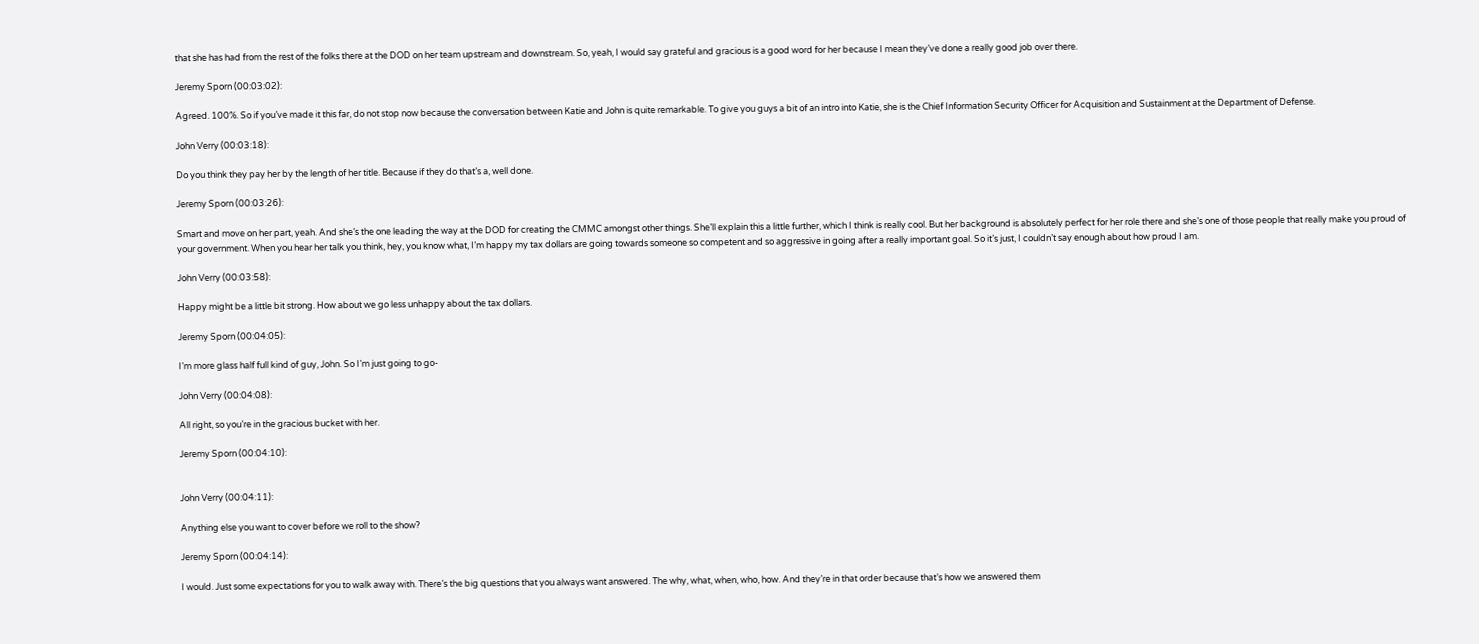that she has had from the rest of the folks there at the DOD on her team upstream and downstream. So, yeah, I would say grateful and gracious is a good word for her because I mean they’ve done a really good job over there.

Jeremy Sporn (00:03:02):

Agreed. 100%. So if you’ve made it this far, do not stop now because the conversation between Katie and John is quite remarkable. To give you guys a bit of an intro into Katie, she is the Chief Information Security Officer for Acquisition and Sustainment at the Department of Defense.

John Verry (00:03:18):

Do you think they pay her by the length of her title. Because if they do that’s a, well done.

Jeremy Sporn (00:03:26):

Smart and move on her part, yeah. And she’s the one leading the way at the DOD for creating the CMMC amongst other things. She’ll explain this a little further, which I think is really cool. But her background is absolutely perfect for her role there and she’s one of those people that really make you proud of your government. When you hear her talk you think, hey, you know what, I’m happy my tax dollars are going towards someone so competent and so aggressive in going after a really important goal. So it’s just, I couldn’t say enough about how proud I am.

John Verry (00:03:58):

Happy might be a little bit strong. How about we go less unhappy about the tax dollars.

Jeremy Sporn (00:04:05):

I’m more glass half full kind of guy, John. So I’m just going to go-

John Verry (00:04:08):

All right, so you’re in the gracious bucket with her.

Jeremy Sporn (00:04:10):


John Verry (00:04:11):

Anything else you want to cover before we roll to the show?

Jeremy Sporn (00:04:14):

I would. Just some expectations for you to walk away with. There’s the big questions that you always want answered. The why, what, when, who, how. And they’re in that order because that’s how we answered them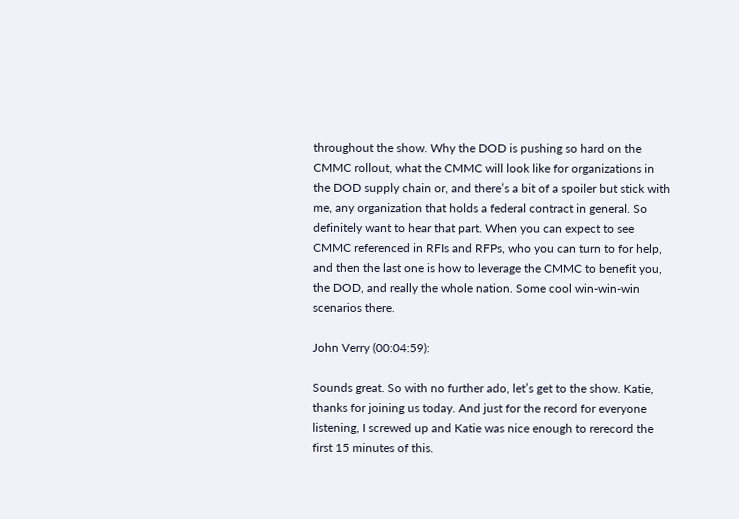throughout the show. Why the DOD is pushing so hard on the CMMC rollout, what the CMMC will look like for organizations in the DOD supply chain or, and there’s a bit of a spoiler but stick with me, any organization that holds a federal contract in general. So definitely want to hear that part. When you can expect to see CMMC referenced in RFIs and RFPs, who you can turn to for help, and then the last one is how to leverage the CMMC to benefit you, the DOD, and really the whole nation. Some cool win-win-win scenarios there.

John Verry (00:04:59):

Sounds great. So with no further ado, let’s get to the show. Katie, thanks for joining us today. And just for the record for everyone listening, I screwed up and Katie was nice enough to rerecord the first 15 minutes of this.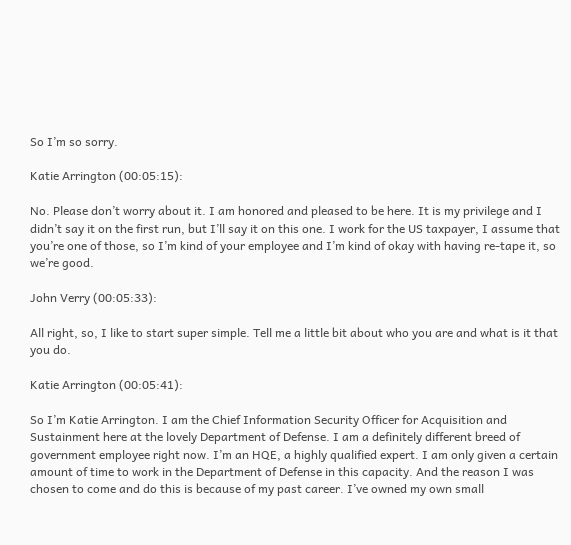So I’m so sorry.

Katie Arrington (00:05:15):

No. Please don’t worry about it. I am honored and pleased to be here. It is my privilege and I didn’t say it on the first run, but I’ll say it on this one. I work for the US taxpayer, I assume that you’re one of those, so I’m kind of your employee and I’m kind of okay with having re-tape it, so we’re good.

John Verry (00:05:33):

All right, so, I like to start super simple. Tell me a little bit about who you are and what is it that you do.

Katie Arrington (00:05:41):

So I’m Katie Arrington. I am the Chief Information Security Officer for Acquisition and Sustainment here at the lovely Department of Defense. I am a definitely different breed of government employee right now. I’m an HQE, a highly qualified expert. I am only given a certain amount of time to work in the Department of Defense in this capacity. And the reason I was chosen to come and do this is because of my past career. I’ve owned my own small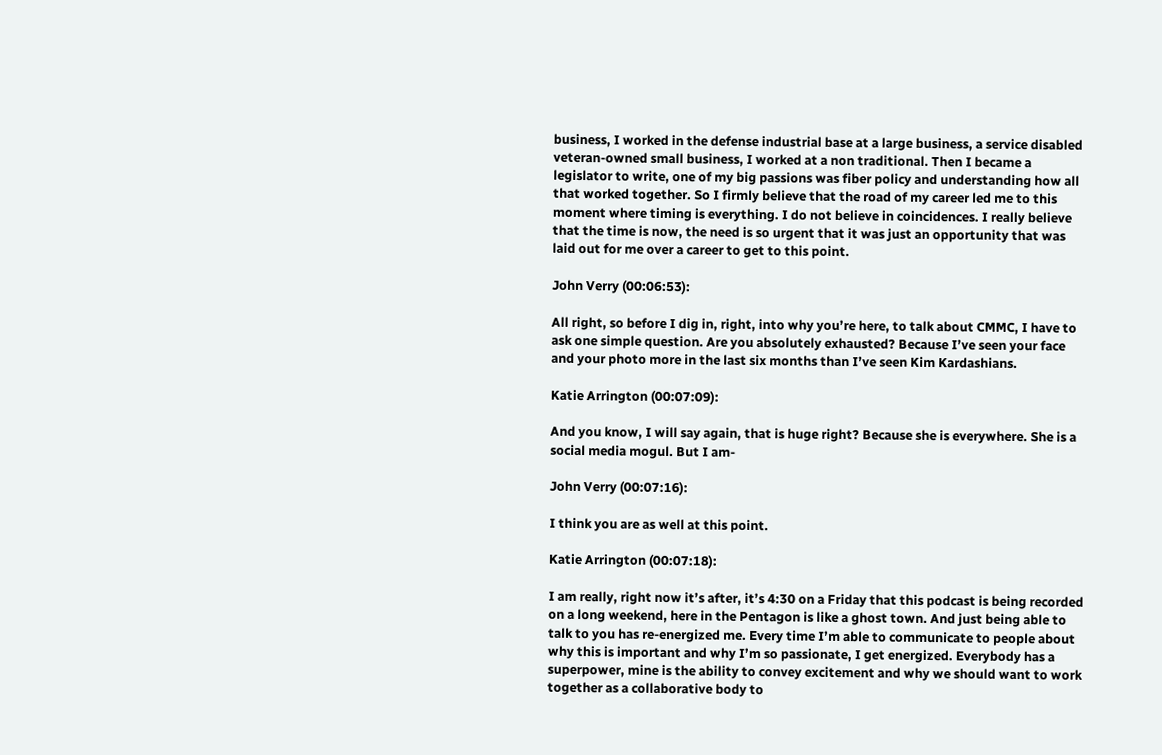business, I worked in the defense industrial base at a large business, a service disabled veteran-owned small business, I worked at a non traditional. Then I became a legislator to write, one of my big passions was fiber policy and understanding how all that worked together. So I firmly believe that the road of my career led me to this moment where timing is everything. I do not believe in coincidences. I really believe that the time is now, the need is so urgent that it was just an opportunity that was laid out for me over a career to get to this point.

John Verry (00:06:53):

All right, so before I dig in, right, into why you’re here, to talk about CMMC, I have to ask one simple question. Are you absolutely exhausted? Because I’ve seen your face and your photo more in the last six months than I’ve seen Kim Kardashians.

Katie Arrington (00:07:09):

And you know, I will say again, that is huge right? Because she is everywhere. She is a social media mogul. But I am-

John Verry (00:07:16):

I think you are as well at this point.

Katie Arrington (00:07:18):

I am really, right now it’s after, it’s 4:30 on a Friday that this podcast is being recorded on a long weekend, here in the Pentagon is like a ghost town. And just being able to talk to you has re-energized me. Every time I’m able to communicate to people about why this is important and why I’m so passionate, I get energized. Everybody has a superpower, mine is the ability to convey excitement and why we should want to work together as a collaborative body to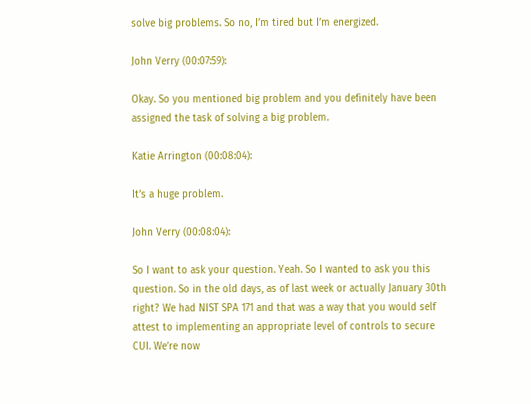solve big problems. So no, I’m tired but I’m energized.

John Verry (00:07:59):

Okay. So you mentioned big problem and you definitely have been assigned the task of solving a big problem.

Katie Arrington (00:08:04):

It’s a huge problem.

John Verry (00:08:04):

So I want to ask your question. Yeah. So I wanted to ask you this question. So in the old days, as of last week or actually January 30th right? We had NIST SPA 171 and that was a way that you would self attest to implementing an appropriate level of controls to secure CUI. We’re now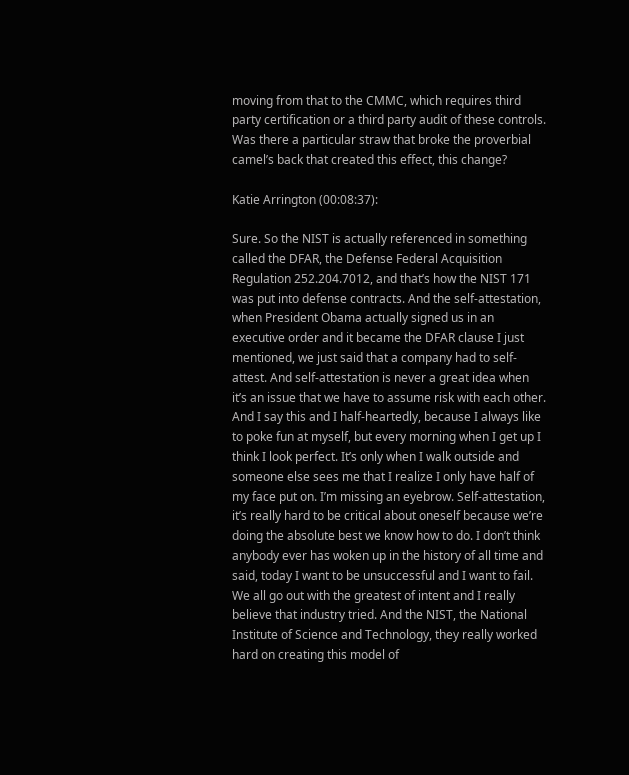moving from that to the CMMC, which requires third party certification or a third party audit of these controls. Was there a particular straw that broke the proverbial camel’s back that created this effect, this change?

Katie Arrington (00:08:37):

Sure. So the NIST is actually referenced in something called the DFAR, the Defense Federal Acquisition Regulation 252.204.7012, and that’s how the NIST 171 was put into defense contracts. And the self-attestation, when President Obama actually signed us in an executive order and it became the DFAR clause I just mentioned, we just said that a company had to self-attest. And self-attestation is never a great idea when it’s an issue that we have to assume risk with each other. And I say this and I half-heartedly, because I always like to poke fun at myself, but every morning when I get up I think I look perfect. It’s only when I walk outside and someone else sees me that I realize I only have half of my face put on. I’m missing an eyebrow. Self-attestation, it’s really hard to be critical about oneself because we’re doing the absolute best we know how to do. I don’t think anybody ever has woken up in the history of all time and said, today I want to be unsuccessful and I want to fail. We all go out with the greatest of intent and I really believe that industry tried. And the NIST, the National Institute of Science and Technology, they really worked hard on creating this model of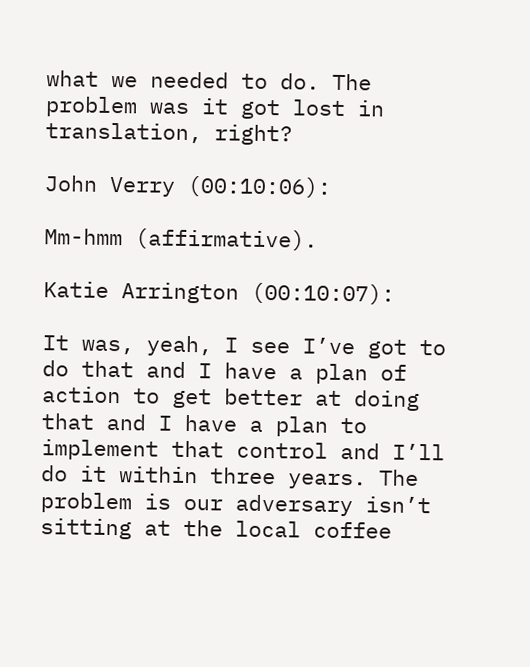what we needed to do. The problem was it got lost in translation, right?

John Verry (00:10:06):

Mm-hmm (affirmative).

Katie Arrington (00:10:07):

It was, yeah, I see I’ve got to do that and I have a plan of action to get better at doing that and I have a plan to implement that control and I’ll do it within three years. The problem is our adversary isn’t sitting at the local coffee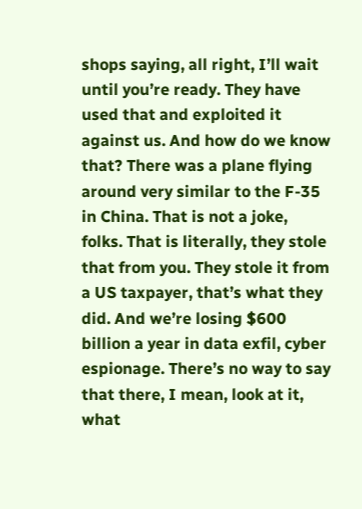shops saying, all right, I’ll wait until you’re ready. They have used that and exploited it against us. And how do we know that? There was a plane flying around very similar to the F-35 in China. That is not a joke, folks. That is literally, they stole that from you. They stole it from a US taxpayer, that’s what they did. And we’re losing $600 billion a year in data exfil, cyber espionage. There’s no way to say that there, I mean, look at it, what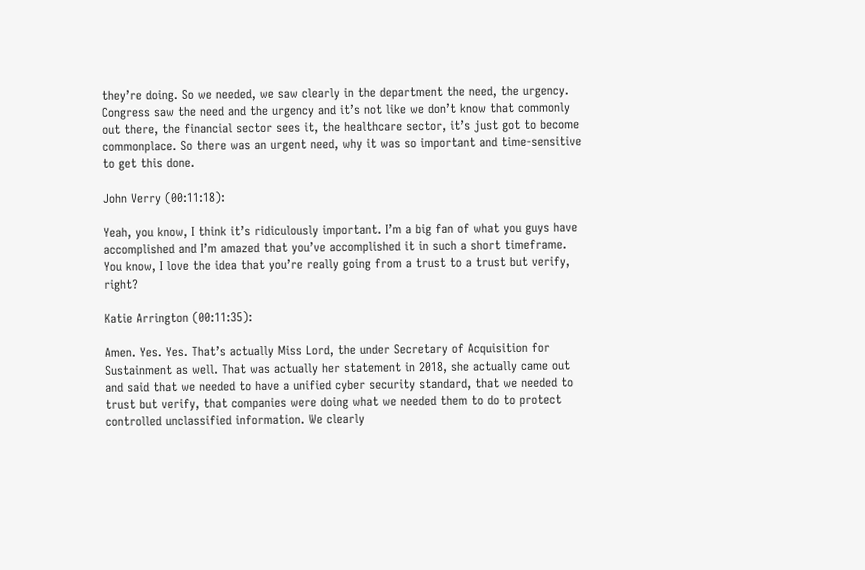they’re doing. So we needed, we saw clearly in the department the need, the urgency. Congress saw the need and the urgency and it’s not like we don’t know that commonly out there, the financial sector sees it, the healthcare sector, it’s just got to become commonplace. So there was an urgent need, why it was so important and time-sensitive to get this done.

John Verry (00:11:18):

Yeah, you know, I think it’s ridiculously important. I’m a big fan of what you guys have accomplished and I’m amazed that you’ve accomplished it in such a short timeframe. You know, I love the idea that you’re really going from a trust to a trust but verify, right?

Katie Arrington (00:11:35):

Amen. Yes. Yes. That’s actually Miss Lord, the under Secretary of Acquisition for Sustainment as well. That was actually her statement in 2018, she actually came out and said that we needed to have a unified cyber security standard, that we needed to trust but verify, that companies were doing what we needed them to do to protect controlled unclassified information. We clearly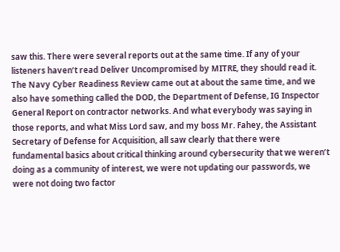saw this. There were several reports out at the same time. If any of your listeners haven’t read Deliver Uncompromised by MITRE, they should read it. The Navy Cyber Readiness Review came out at about the same time, and we also have something called the DOD, the Department of Defense, IG Inspector General Report on contractor networks. And what everybody was saying in those reports, and what Miss Lord saw, and my boss Mr. Fahey, the Assistant Secretary of Defense for Acquisition, all saw clearly that there were fundamental basics about critical thinking around cybersecurity that we weren’t doing as a community of interest, we were not updating our passwords, we were not doing two factor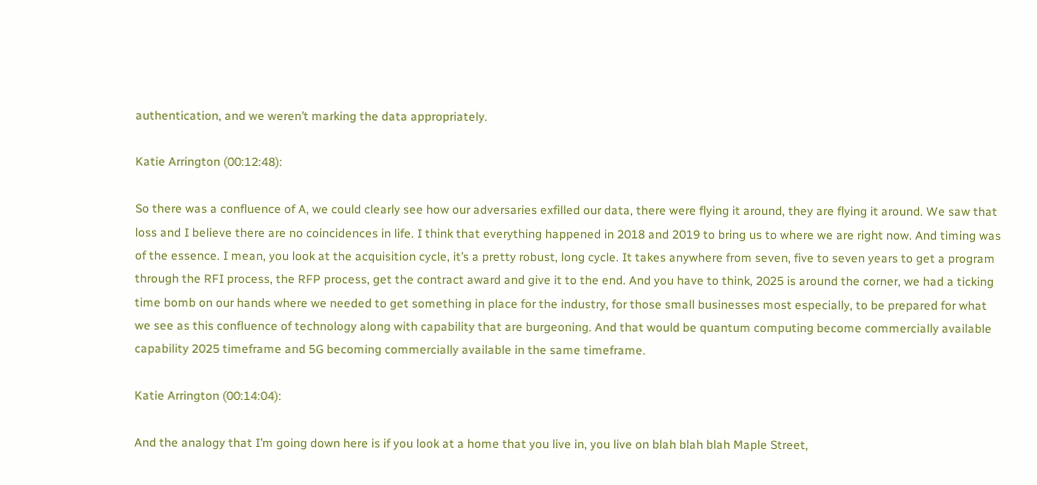authentication, and we weren’t marking the data appropriately.

Katie Arrington (00:12:48):

So there was a confluence of A, we could clearly see how our adversaries exfilled our data, there were flying it around, they are flying it around. We saw that loss and I believe there are no coincidences in life. I think that everything happened in 2018 and 2019 to bring us to where we are right now. And timing was of the essence. I mean, you look at the acquisition cycle, it’s a pretty robust, long cycle. It takes anywhere from seven, five to seven years to get a program through the RFI process, the RFP process, get the contract award and give it to the end. And you have to think, 2025 is around the corner, we had a ticking time bomb on our hands where we needed to get something in place for the industry, for those small businesses most especially, to be prepared for what we see as this confluence of technology along with capability that are burgeoning. And that would be quantum computing become commercially available capability 2025 timeframe and 5G becoming commercially available in the same timeframe.

Katie Arrington (00:14:04):

And the analogy that I’m going down here is if you look at a home that you live in, you live on blah blah blah Maple Street,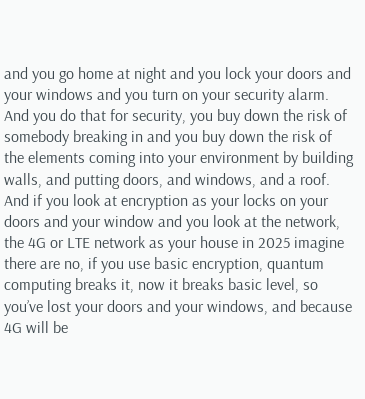and you go home at night and you lock your doors and your windows and you turn on your security alarm. And you do that for security, you buy down the risk of somebody breaking in and you buy down the risk of the elements coming into your environment by building walls, and putting doors, and windows, and a roof. And if you look at encryption as your locks on your doors and your window and you look at the network, the 4G or LTE network as your house in 2025 imagine there are no, if you use basic encryption, quantum computing breaks it, now it breaks basic level, so you’ve lost your doors and your windows, and because 4G will be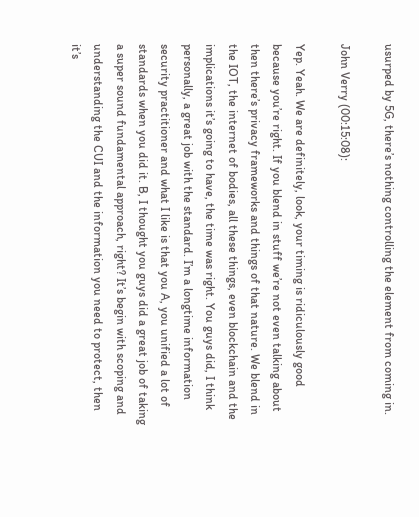usurped by 5G, there’s nothing controlling the element from coming in.

John Verry (00:15:08):

Yep. Yeah. We are definitely, look, your timing is ridiculously good because you’re right. If you blend in stuff we’re not even talking about then there’s privacy frameworks and things of that nature. We blend in the IOT, the internet of bodies, all these things, even blockchain and the implications it’s going to have, the time was right. You guys did, I think personally, a great job with the standard. I’m a longtime information security practitioner and what I like is that you A, you unified a lot of standards when you did it. B, I thought you guys did a great job of taking a super sound fundamental approach, right? It’s begin with scoping and understanding the CUI and the information you need to protect, then it’s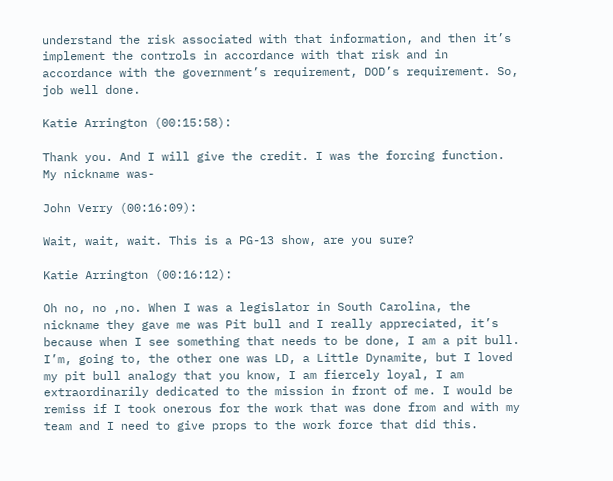understand the risk associated with that information, and then it’s implement the controls in accordance with that risk and in accordance with the government’s requirement, DOD’s requirement. So, job well done.

Katie Arrington (00:15:58):

Thank you. And I will give the credit. I was the forcing function. My nickname was-

John Verry (00:16:09):

Wait, wait, wait. This is a PG-13 show, are you sure?

Katie Arrington (00:16:12):

Oh no, no ,no. When I was a legislator in South Carolina, the nickname they gave me was Pit bull and I really appreciated, it’s because when I see something that needs to be done, I am a pit bull. I’m, going to, the other one was LD, a Little Dynamite, but I loved my pit bull analogy that you know, I am fiercely loyal, I am extraordinarily dedicated to the mission in front of me. I would be remiss if I took onerous for the work that was done from and with my team and I need to give props to the work force that did this.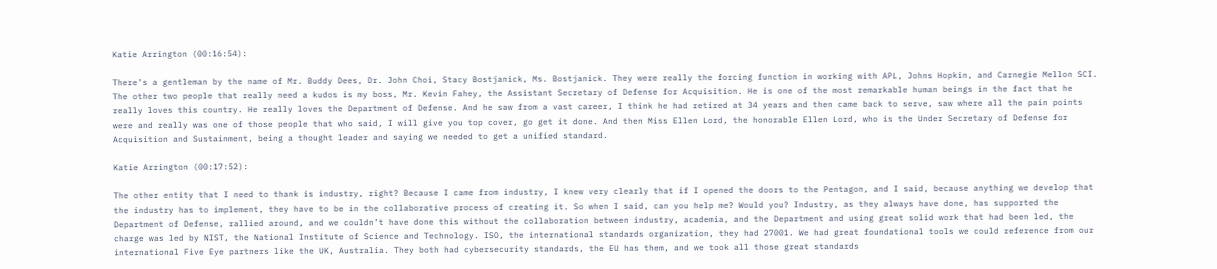Katie Arrington (00:16:54):

There’s a gentleman by the name of Mr. Buddy Dees, Dr. John Choi, Stacy Bostjanick, Ms. Bostjanick. They were really the forcing function in working with APL, Johns Hopkin, and Carnegie Mellon SCI. The other two people that really need a kudos is my boss, Mr. Kevin Fahey, the Assistant Secretary of Defense for Acquisition. He is one of the most remarkable human beings in the fact that he really loves this country. He really loves the Department of Defense. And he saw from a vast career, I think he had retired at 34 years and then came back to serve, saw where all the pain points were and really was one of those people that who said, I will give you top cover, go get it done. And then Miss Ellen Lord, the honorable Ellen Lord, who is the Under Secretary of Defense for Acquisition and Sustainment, being a thought leader and saying we needed to get a unified standard.

Katie Arrington (00:17:52):

The other entity that I need to thank is industry, right? Because I came from industry, I knew very clearly that if I opened the doors to the Pentagon, and I said, because anything we develop that the industry has to implement, they have to be in the collaborative process of creating it. So when I said, can you help me? Would you? Industry, as they always have done, has supported the Department of Defense, rallied around, and we couldn’t have done this without the collaboration between industry, academia, and the Department and using great solid work that had been led, the charge was led by NIST, the National Institute of Science and Technology. ISO, the international standards organization, they had 27001. We had great foundational tools we could reference from our international Five Eye partners like the UK, Australia. They both had cybersecurity standards, the EU has them, and we took all those great standards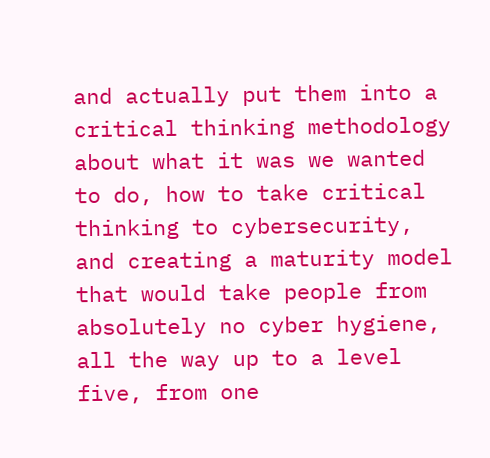and actually put them into a critical thinking methodology about what it was we wanted to do, how to take critical thinking to cybersecurity, and creating a maturity model that would take people from absolutely no cyber hygiene, all the way up to a level five, from one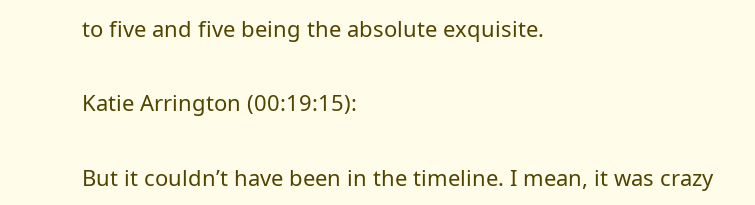to five and five being the absolute exquisite.

Katie Arrington (00:19:15):

But it couldn’t have been in the timeline. I mean, it was crazy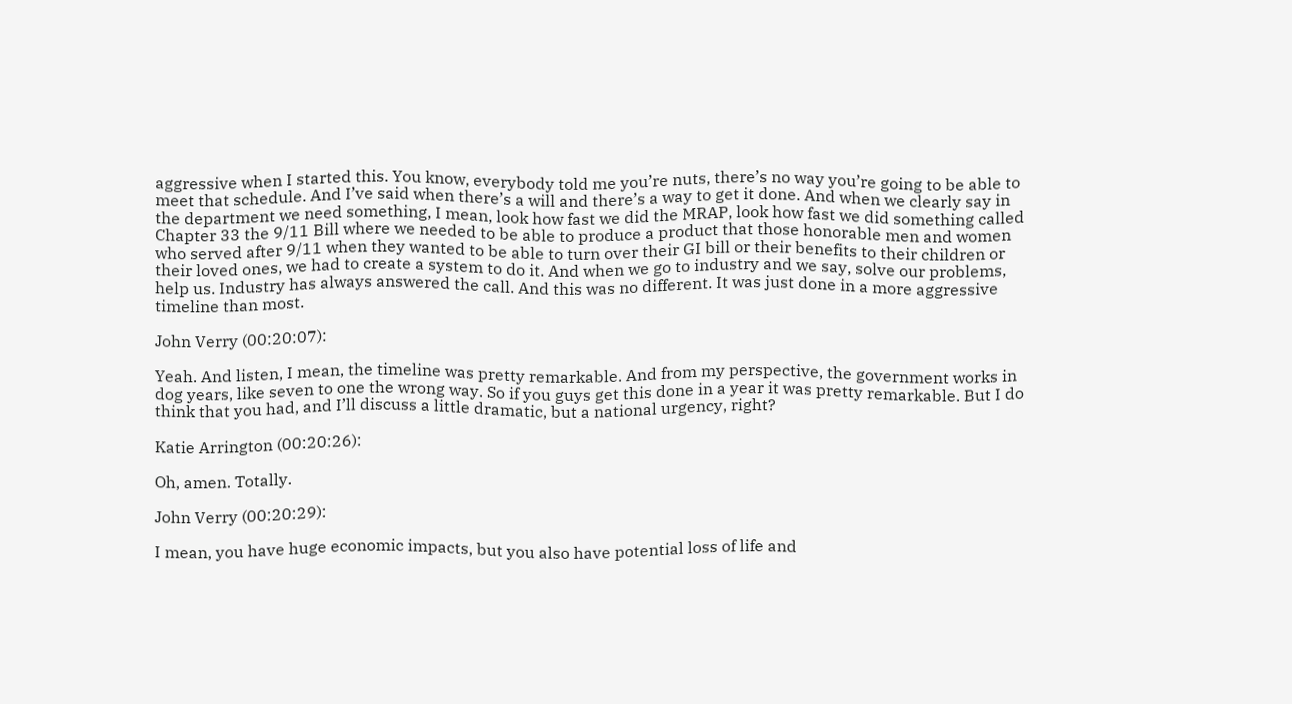aggressive when I started this. You know, everybody told me you’re nuts, there’s no way you’re going to be able to meet that schedule. And I’ve said when there’s a will and there’s a way to get it done. And when we clearly say in the department we need something, I mean, look how fast we did the MRAP, look how fast we did something called Chapter 33 the 9/11 Bill where we needed to be able to produce a product that those honorable men and women who served after 9/11 when they wanted to be able to turn over their GI bill or their benefits to their children or their loved ones, we had to create a system to do it. And when we go to industry and we say, solve our problems, help us. Industry has always answered the call. And this was no different. It was just done in a more aggressive timeline than most.

John Verry (00:20:07):

Yeah. And listen, I mean, the timeline was pretty remarkable. And from my perspective, the government works in dog years, like seven to one the wrong way. So if you guys get this done in a year it was pretty remarkable. But I do think that you had, and I’ll discuss a little dramatic, but a national urgency, right?

Katie Arrington (00:20:26):

Oh, amen. Totally.

John Verry (00:20:29):

I mean, you have huge economic impacts, but you also have potential loss of life and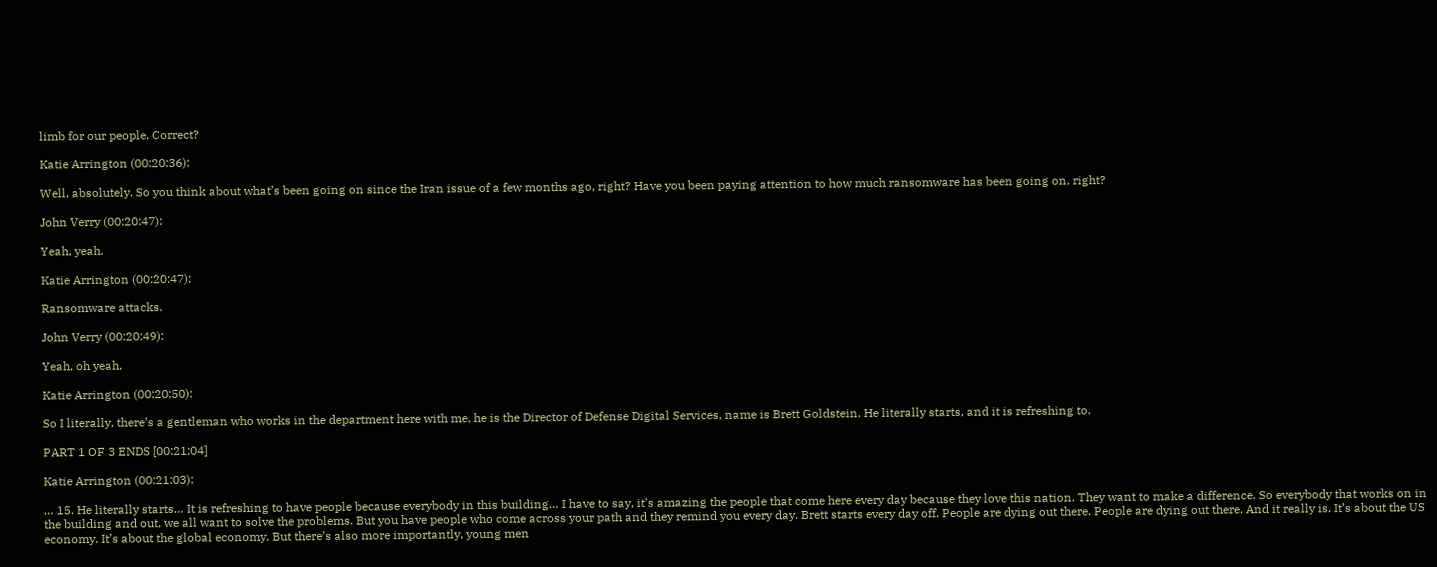limb for our people. Correct?

Katie Arrington (00:20:36):

Well, absolutely. So you think about what’s been going on since the Iran issue of a few months ago, right? Have you been paying attention to how much ransomware has been going on, right?

John Verry (00:20:47):

Yeah, yeah.

Katie Arrington (00:20:47):

Ransomware attacks.

John Verry (00:20:49):

Yeah, oh yeah.

Katie Arrington (00:20:50):

So I literally, there’s a gentleman who works in the department here with me, he is the Director of Defense Digital Services, name is Brett Goldstein. He literally starts, and it is refreshing to.

PART 1 OF 3 ENDS [00:21:04]

Katie Arrington (00:21:03):

… 15. He literally starts… It is refreshing to have people because everybody in this building… I have to say, it’s amazing the people that come here every day because they love this nation. They want to make a difference. So everybody that works on in the building and out, we all want to solve the problems. But you have people who come across your path and they remind you every day. Brett starts every day off. People are dying out there. People are dying out there. And it really is. It’s about the US economy. It’s about the global economy. But there’s also more importantly, young men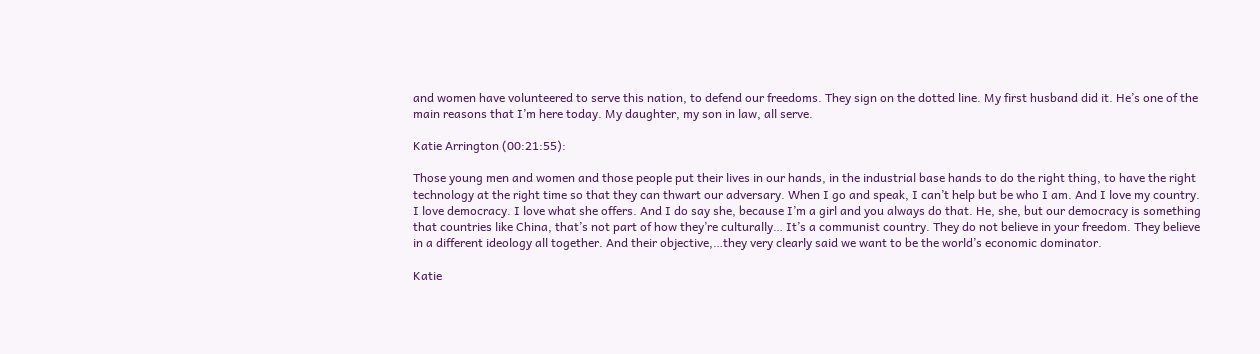and women have volunteered to serve this nation, to defend our freedoms. They sign on the dotted line. My first husband did it. He’s one of the main reasons that I’m here today. My daughter, my son in law, all serve.

Katie Arrington (00:21:55):

Those young men and women and those people put their lives in our hands, in the industrial base hands to do the right thing, to have the right technology at the right time so that they can thwart our adversary. When I go and speak, I can’t help but be who I am. And I love my country. I love democracy. I love what she offers. And I do say she, because I’m a girl and you always do that. He, she, but our democracy is something that countries like China, that’s not part of how they’re culturally… It’s a communist country. They do not believe in your freedom. They believe in a different ideology all together. And their objective,…they very clearly said we want to be the world’s economic dominator.

Katie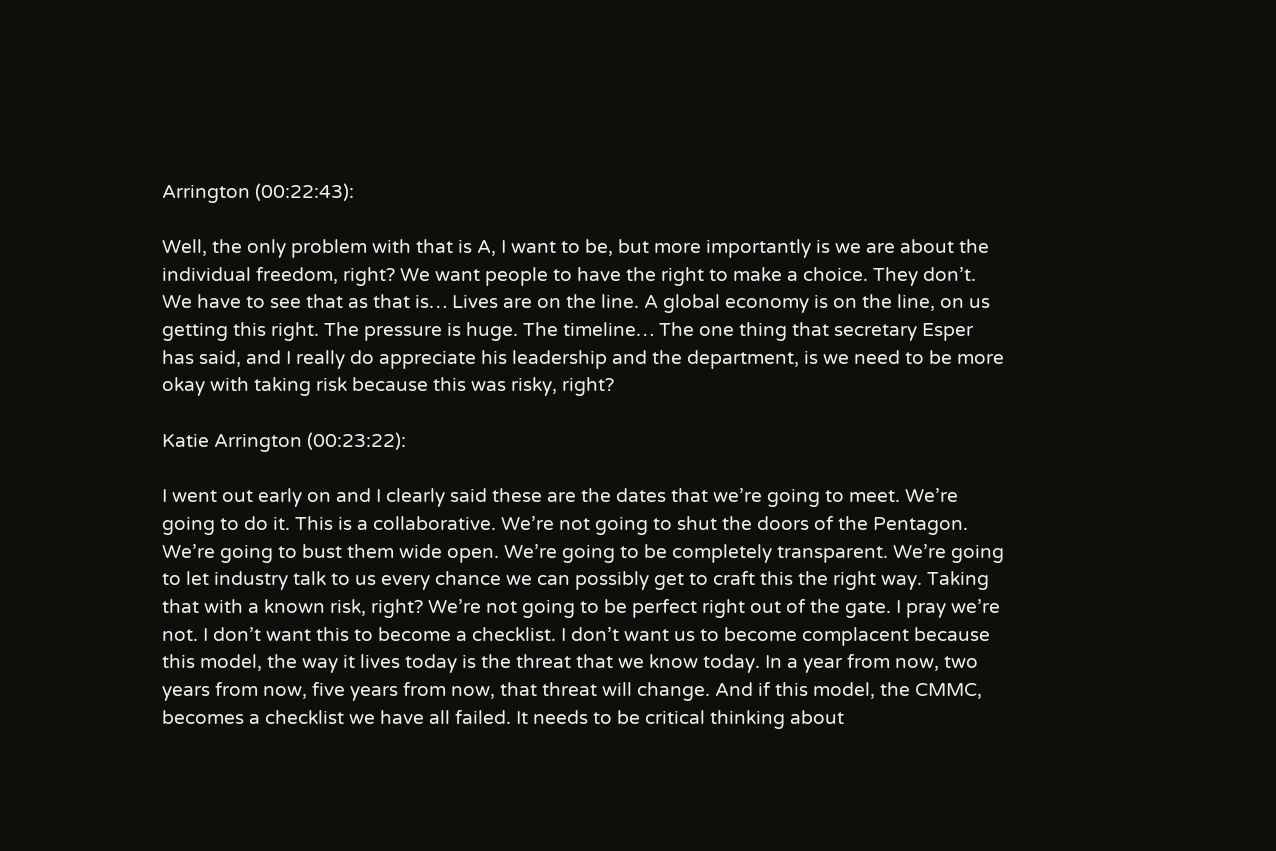Arrington (00:22:43):

Well, the only problem with that is A, I want to be, but more importantly is we are about the individual freedom, right? We want people to have the right to make a choice. They don’t. We have to see that as that is… Lives are on the line. A global economy is on the line, on us getting this right. The pressure is huge. The timeline… The one thing that secretary Esper has said, and I really do appreciate his leadership and the department, is we need to be more okay with taking risk because this was risky, right?

Katie Arrington (00:23:22):

I went out early on and I clearly said these are the dates that we’re going to meet. We’re going to do it. This is a collaborative. We’re not going to shut the doors of the Pentagon. We’re going to bust them wide open. We’re going to be completely transparent. We’re going to let industry talk to us every chance we can possibly get to craft this the right way. Taking that with a known risk, right? We’re not going to be perfect right out of the gate. I pray we’re not. I don’t want this to become a checklist. I don’t want us to become complacent because this model, the way it lives today is the threat that we know today. In a year from now, two years from now, five years from now, that threat will change. And if this model, the CMMC, becomes a checklist we have all failed. It needs to be critical thinking about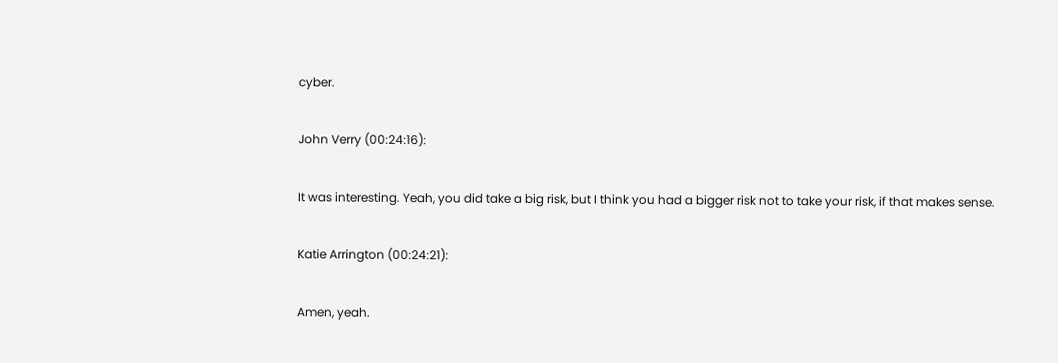cyber.

John Verry (00:24:16):

It was interesting. Yeah, you did take a big risk, but I think you had a bigger risk not to take your risk, if that makes sense.

Katie Arrington (00:24:21):

Amen, yeah.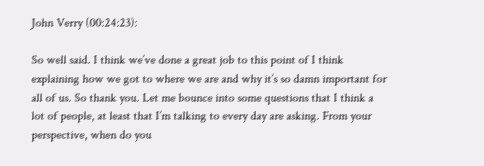John Verry (00:24:23):

So well said. I think we’ve done a great job to this point of I think explaining how we got to where we are and why it’s so damn important for all of us. So thank you. Let me bounce into some questions that I think a lot of people, at least that I’m talking to every day are asking. From your perspective, when do you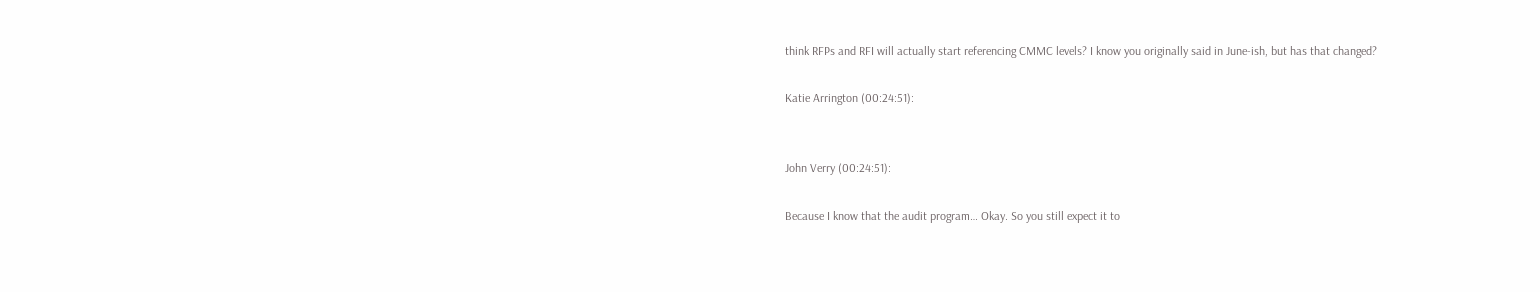think RFPs and RFI will actually start referencing CMMC levels? I know you originally said in June-ish, but has that changed?

Katie Arrington (00:24:51):


John Verry (00:24:51):

Because I know that the audit program… Okay. So you still expect it to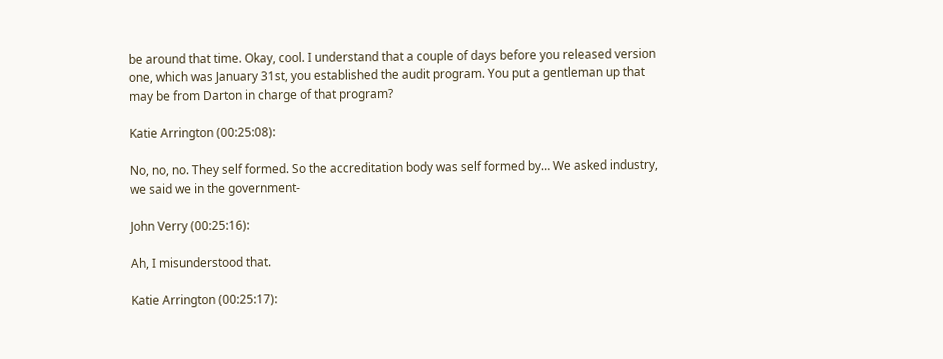be around that time. Okay, cool. I understand that a couple of days before you released version one, which was January 31st, you established the audit program. You put a gentleman up that may be from Darton in charge of that program?

Katie Arrington (00:25:08):

No, no, no. They self formed. So the accreditation body was self formed by… We asked industry, we said we in the government-

John Verry (00:25:16):

Ah, I misunderstood that.

Katie Arrington (00:25:17):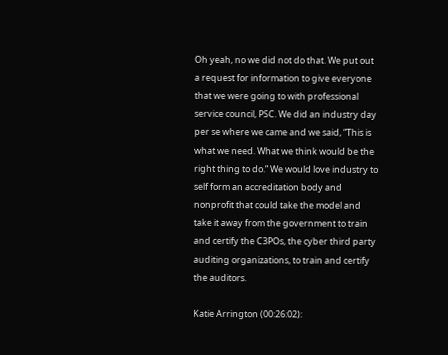Oh yeah, no we did not do that. We put out a request for information to give everyone that we were going to with professional service council, PSC. We did an industry day per se where we came and we said, “This is what we need. What we think would be the right thing to do.” We would love industry to self form an accreditation body and nonprofit that could take the model and take it away from the government to train and certify the C3POs, the cyber third party auditing organizations, to train and certify the auditors.

Katie Arrington (00:26:02):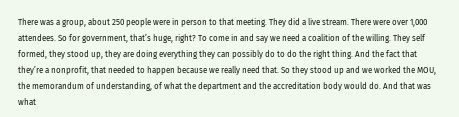There was a group, about 250 people were in person to that meeting. They did a live stream. There were over 1,000 attendees. So for government, that’s huge, right? To come in and say we need a coalition of the willing. They self formed, they stood up, they are doing everything they can possibly do to do the right thing. And the fact that they’re a nonprofit, that needed to happen because we really need that. So they stood up and we worked the MOU, the memorandum of understanding, of what the department and the accreditation body would do. And that was what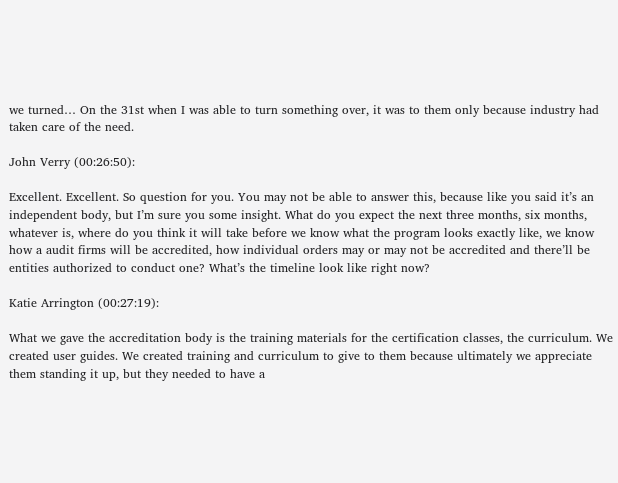we turned… On the 31st when I was able to turn something over, it was to them only because industry had taken care of the need.

John Verry (00:26:50):

Excellent. Excellent. So question for you. You may not be able to answer this, because like you said it’s an independent body, but I’m sure you some insight. What do you expect the next three months, six months, whatever is, where do you think it will take before we know what the program looks exactly like, we know how a audit firms will be accredited, how individual orders may or may not be accredited and there’ll be entities authorized to conduct one? What’s the timeline look like right now?

Katie Arrington (00:27:19):

What we gave the accreditation body is the training materials for the certification classes, the curriculum. We created user guides. We created training and curriculum to give to them because ultimately we appreciate them standing it up, but they needed to have a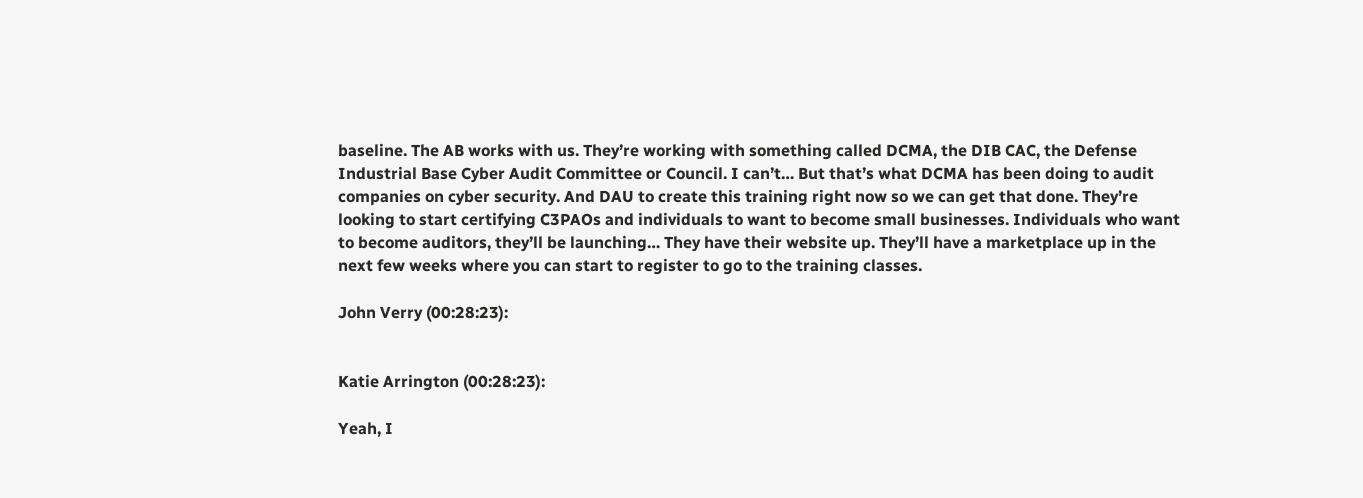baseline. The AB works with us. They’re working with something called DCMA, the DIB CAC, the Defense Industrial Base Cyber Audit Committee or Council. I can’t… But that’s what DCMA has been doing to audit companies on cyber security. And DAU to create this training right now so we can get that done. They’re looking to start certifying C3PAOs and individuals to want to become small businesses. Individuals who want to become auditors, they’ll be launching… They have their website up. They’ll have a marketplace up in the next few weeks where you can start to register to go to the training classes.

John Verry (00:28:23):


Katie Arrington (00:28:23):

Yeah, I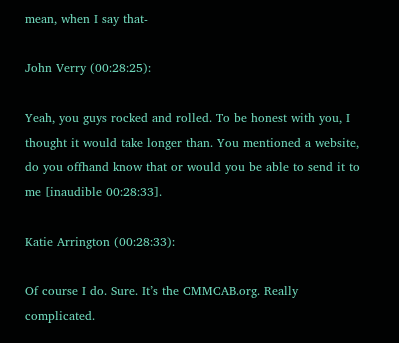mean, when I say that-

John Verry (00:28:25):

Yeah, you guys rocked and rolled. To be honest with you, I thought it would take longer than. You mentioned a website, do you offhand know that or would you be able to send it to me [inaudible 00:28:33].

Katie Arrington (00:28:33):

Of course I do. Sure. It’s the CMMCAB.org. Really complicated.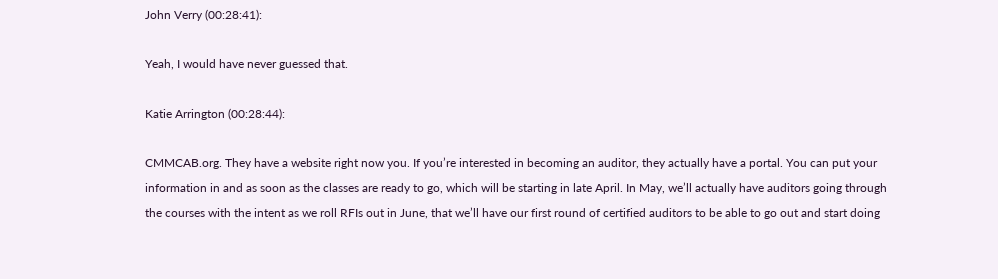John Verry (00:28:41):

Yeah, I would have never guessed that.

Katie Arrington (00:28:44):

CMMCAB.org. They have a website right now you. If you’re interested in becoming an auditor, they actually have a portal. You can put your information in and as soon as the classes are ready to go, which will be starting in late April. In May, we’ll actually have auditors going through the courses with the intent as we roll RFIs out in June, that we’ll have our first round of certified auditors to be able to go out and start doing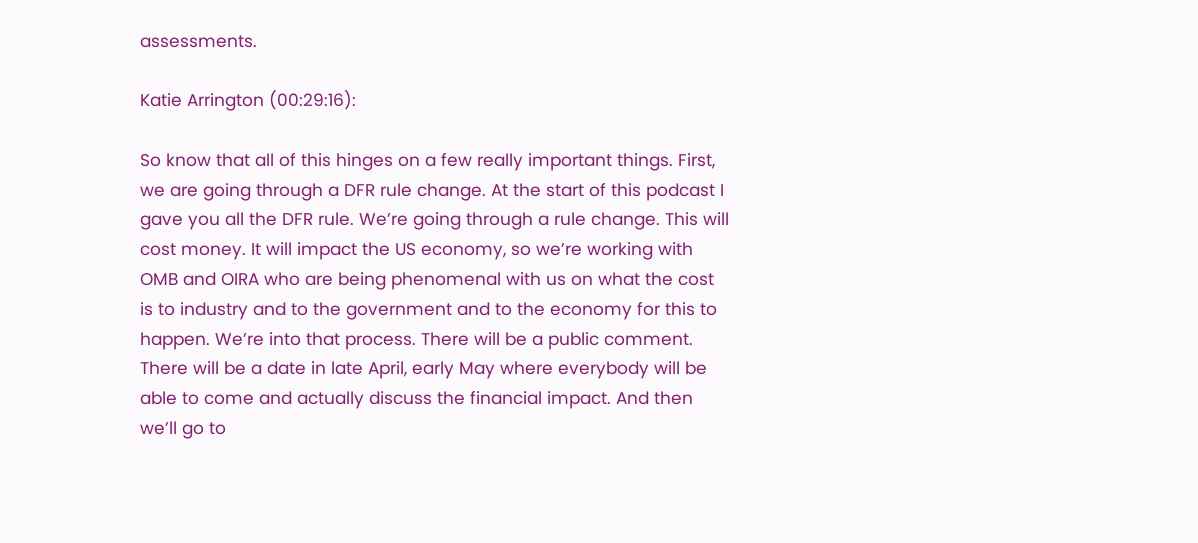assessments.

Katie Arrington (00:29:16):

So know that all of this hinges on a few really important things. First, we are going through a DFR rule change. At the start of this podcast I gave you all the DFR rule. We’re going through a rule change. This will cost money. It will impact the US economy, so we’re working with OMB and OIRA who are being phenomenal with us on what the cost is to industry and to the government and to the economy for this to happen. We’re into that process. There will be a public comment. There will be a date in late April, early May where everybody will be able to come and actually discuss the financial impact. And then we’ll go to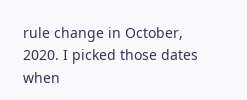rule change in October, 2020. I picked those dates when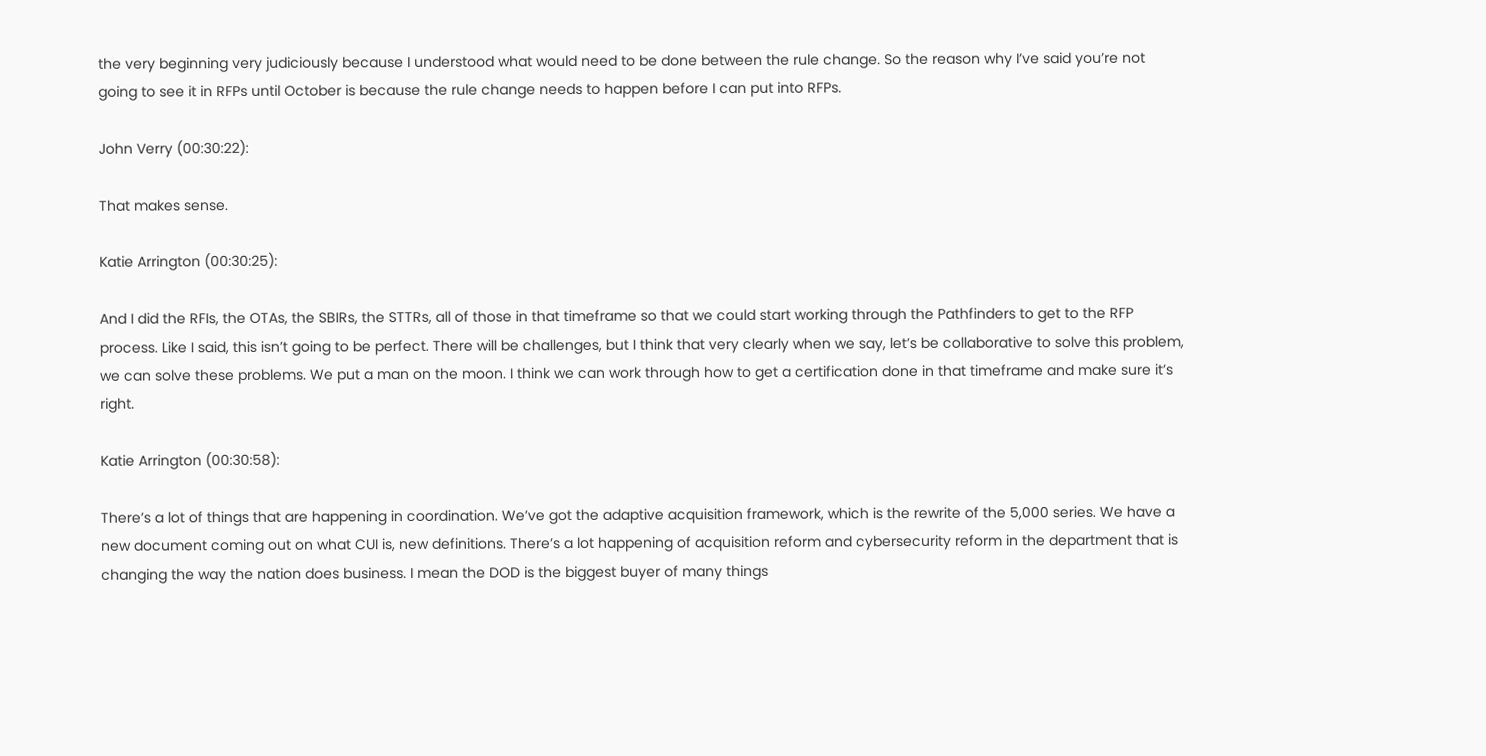the very beginning very judiciously because I understood what would need to be done between the rule change. So the reason why I’ve said you’re not going to see it in RFPs until October is because the rule change needs to happen before I can put into RFPs.

John Verry (00:30:22):

That makes sense.

Katie Arrington (00:30:25):

And I did the RFIs, the OTAs, the SBIRs, the STTRs, all of those in that timeframe so that we could start working through the Pathfinders to get to the RFP process. Like I said, this isn’t going to be perfect. There will be challenges, but I think that very clearly when we say, let’s be collaborative to solve this problem, we can solve these problems. We put a man on the moon. I think we can work through how to get a certification done in that timeframe and make sure it’s right.

Katie Arrington (00:30:58):

There’s a lot of things that are happening in coordination. We’ve got the adaptive acquisition framework, which is the rewrite of the 5,000 series. We have a new document coming out on what CUI is, new definitions. There’s a lot happening of acquisition reform and cybersecurity reform in the department that is changing the way the nation does business. I mean the DOD is the biggest buyer of many things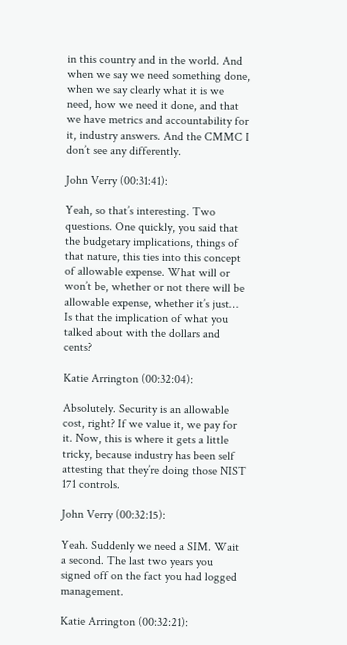in this country and in the world. And when we say we need something done, when we say clearly what it is we need, how we need it done, and that we have metrics and accountability for it, industry answers. And the CMMC I don’t see any differently.

John Verry (00:31:41):

Yeah, so that’s interesting. Two questions. One quickly, you said that the budgetary implications, things of that nature, this ties into this concept of allowable expense. What will or won’t be, whether or not there will be allowable expense, whether it’s just… Is that the implication of what you talked about with the dollars and cents?

Katie Arrington (00:32:04):

Absolutely. Security is an allowable cost, right? If we value it, we pay for it. Now, this is where it gets a little tricky, because industry has been self attesting that they’re doing those NIST 171 controls.

John Verry (00:32:15):

Yeah. Suddenly we need a SIM. Wait a second. The last two years you signed off on the fact you had logged management.

Katie Arrington (00:32:21):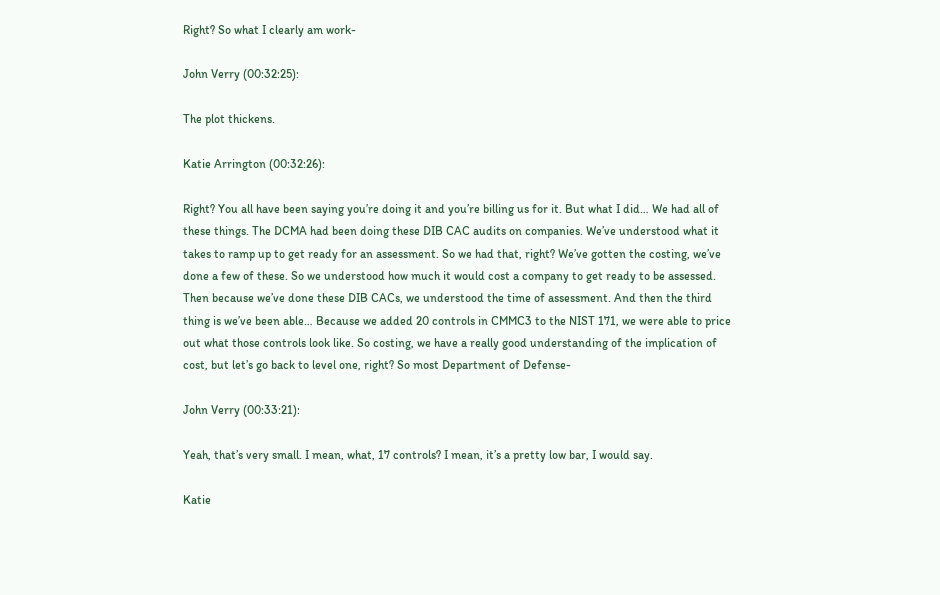Right? So what I clearly am work-

John Verry (00:32:25):

The plot thickens.

Katie Arrington (00:32:26):

Right? You all have been saying you’re doing it and you’re billing us for it. But what I did… We had all of these things. The DCMA had been doing these DIB CAC audits on companies. We’ve understood what it takes to ramp up to get ready for an assessment. So we had that, right? We’ve gotten the costing, we’ve done a few of these. So we understood how much it would cost a company to get ready to be assessed. Then because we’ve done these DIB CACs, we understood the time of assessment. And then the third thing is we’ve been able… Because we added 20 controls in CMMC3 to the NIST 171, we were able to price out what those controls look like. So costing, we have a really good understanding of the implication of cost, but let’s go back to level one, right? So most Department of Defense-

John Verry (00:33:21):

Yeah, that’s very small. I mean, what, 17 controls? I mean, it’s a pretty low bar, I would say.

Katie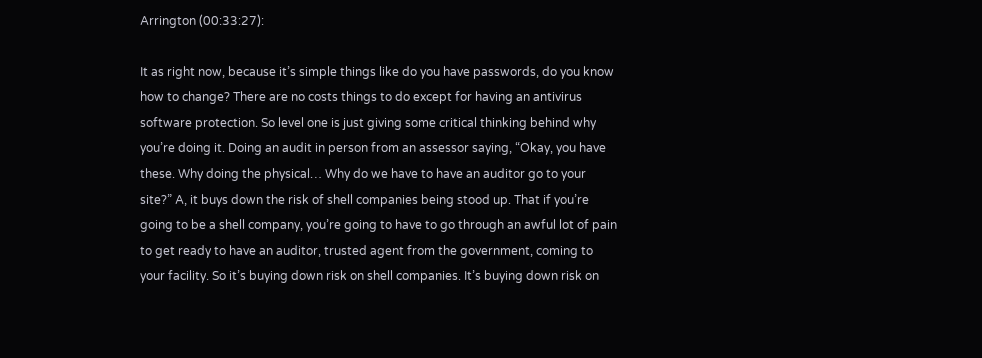Arrington (00:33:27):

It as right now, because it’s simple things like do you have passwords, do you know how to change? There are no costs things to do except for having an antivirus software protection. So level one is just giving some critical thinking behind why you’re doing it. Doing an audit in person from an assessor saying, “Okay, you have these. Why doing the physical… Why do we have to have an auditor go to your site?” A, it buys down the risk of shell companies being stood up. That if you’re going to be a shell company, you’re going to have to go through an awful lot of pain to get ready to have an auditor, trusted agent from the government, coming to your facility. So it’s buying down risk on shell companies. It’s buying down risk on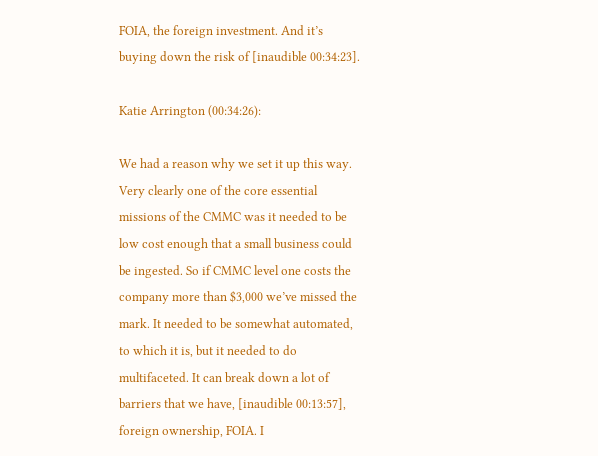FOIA, the foreign investment. And it’s buying down the risk of [inaudible 00:34:23].

Katie Arrington (00:34:26):

We had a reason why we set it up this way. Very clearly one of the core essential missions of the CMMC was it needed to be low cost enough that a small business could be ingested. So if CMMC level one costs the company more than $3,000 we’ve missed the mark. It needed to be somewhat automated, to which it is, but it needed to do multifaceted. It can break down a lot of barriers that we have, [inaudible 00:13:57], foreign ownership, FOIA. I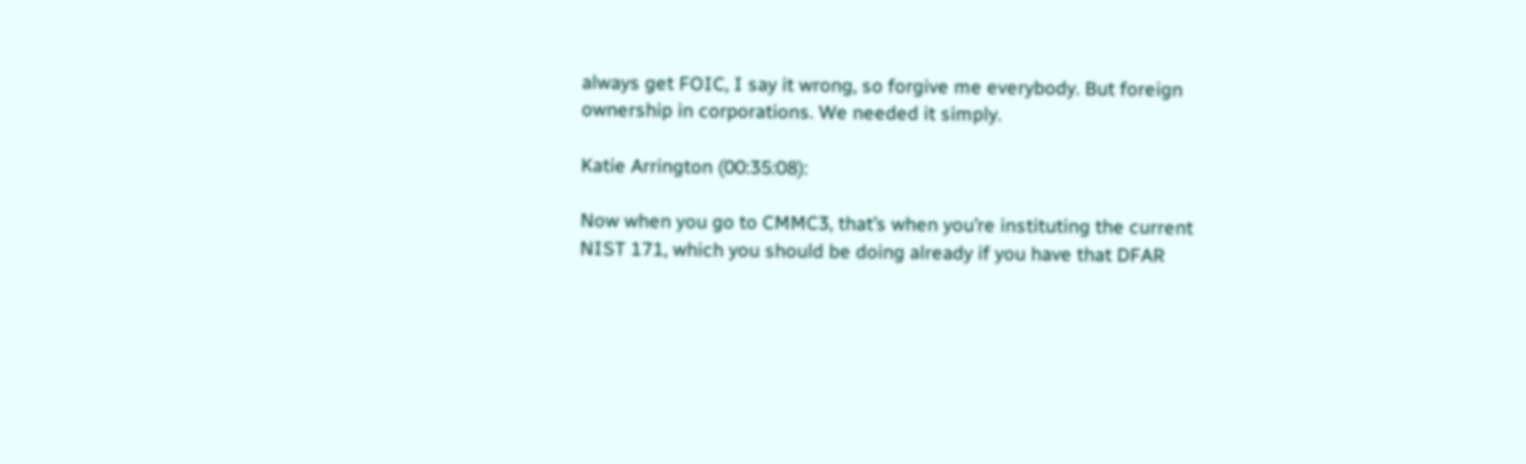always get FOIC, I say it wrong, so forgive me everybody. But foreign ownership in corporations. We needed it simply.

Katie Arrington (00:35:08):

Now when you go to CMMC3, that’s when you’re instituting the current NIST 171, which you should be doing already if you have that DFAR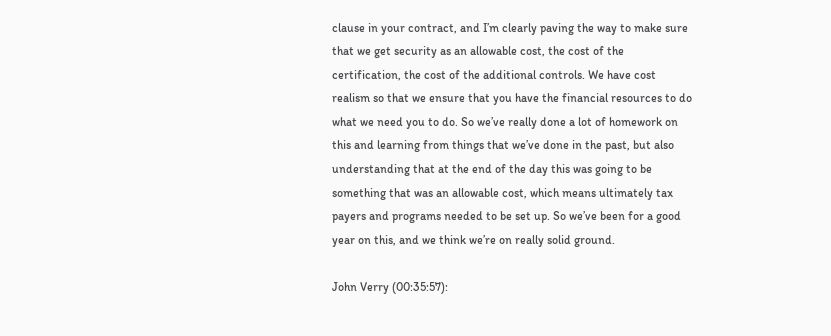clause in your contract, and I’m clearly paving the way to make sure that we get security as an allowable cost, the cost of the certification, the cost of the additional controls. We have cost realism so that we ensure that you have the financial resources to do what we need you to do. So we’ve really done a lot of homework on this and learning from things that we’ve done in the past, but also understanding that at the end of the day this was going to be something that was an allowable cost, which means ultimately tax payers and programs needed to be set up. So we’ve been for a good year on this, and we think we’re on really solid ground.

John Verry (00:35:57):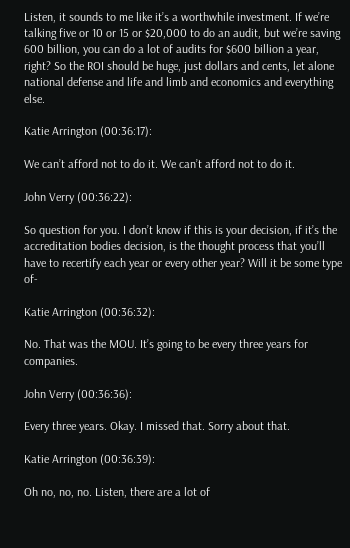Listen, it sounds to me like it’s a worthwhile investment. If we’re talking five or 10 or 15 or $20,000 to do an audit, but we’re saving 600 billion, you can do a lot of audits for $600 billion a year, right? So the ROI should be huge, just dollars and cents, let alone national defense and life and limb and economics and everything else.

Katie Arrington (00:36:17):

We can’t afford not to do it. We can’t afford not to do it.

John Verry (00:36:22):

So question for you. I don’t know if this is your decision, if it’s the accreditation bodies decision, is the thought process that you’ll have to recertify each year or every other year? Will it be some type of-

Katie Arrington (00:36:32):

No. That was the MOU. It’s going to be every three years for companies.

John Verry (00:36:36):

Every three years. Okay. I missed that. Sorry about that.

Katie Arrington (00:36:39):

Oh no, no, no. Listen, there are a lot of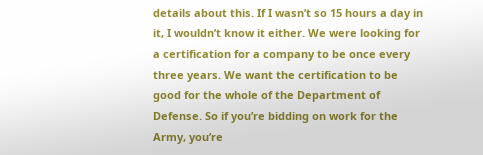details about this. If I wasn’t so 15 hours a day in it, I wouldn’t know it either. We were looking for a certification for a company to be once every three years. We want the certification to be good for the whole of the Department of Defense. So if you’re bidding on work for the Army, you’re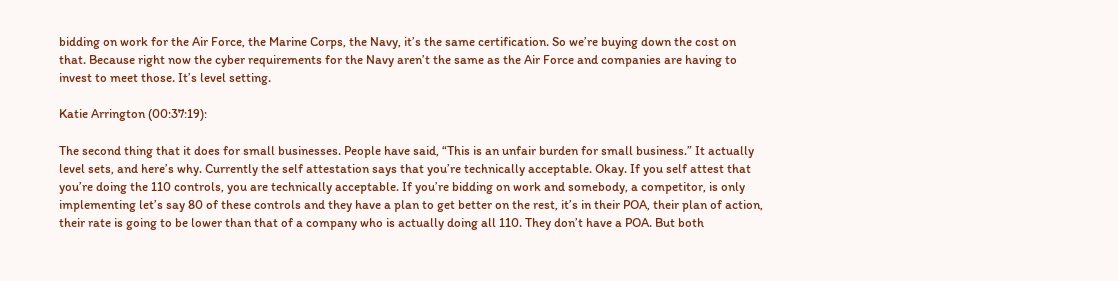bidding on work for the Air Force, the Marine Corps, the Navy, it’s the same certification. So we’re buying down the cost on that. Because right now the cyber requirements for the Navy aren’t the same as the Air Force and companies are having to invest to meet those. It’s level setting.

Katie Arrington (00:37:19):

The second thing that it does for small businesses. People have said, “This is an unfair burden for small business.” It actually level sets, and here’s why. Currently the self attestation says that you’re technically acceptable. Okay. If you self attest that you’re doing the 110 controls, you are technically acceptable. If you’re bidding on work and somebody, a competitor, is only implementing let’s say 80 of these controls and they have a plan to get better on the rest, it’s in their POA, their plan of action, their rate is going to be lower than that of a company who is actually doing all 110. They don’t have a POA. But both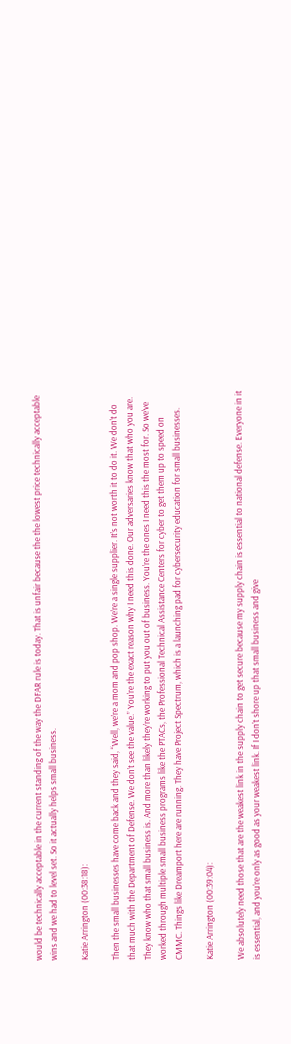would be technically acceptable in the current standing of the way the DFAR rule is today. That is unfair because the the lowest price technically acceptable wins and we had to level set. So it actually helps small business.

Katie Arrington (00:38:18):

Then the small businesses have come back and they said, “Well, we’re a mom and pop shop. We’re a single supplier. It’s not worth it to do it. We don’t do that much with the Department of Defense. We don’t see the value.” You’re the exact reason why I need this done. Our adversaries know that who you are. They know who that small business is. And more than likely they’re working to put you out of business. You’re the ones I need this the most for. So we’ve worked through multiple small business programs like the PTACs, the Professional Technical Assistance Centers for cyber to get them up to speed on CMMC. Things like Dreamport here are running. They have Project Spectrum, which is a launching pad for cybersecurity education for small businesses.

Katie Arrington (00:39:04):

We absolutely need those that are the weakest link in the supply chain to get secure because my supply chain is essential to national defense. Everyone in it is essential, and you’re only as good as your weakest link. If I don’t shore up that small business and give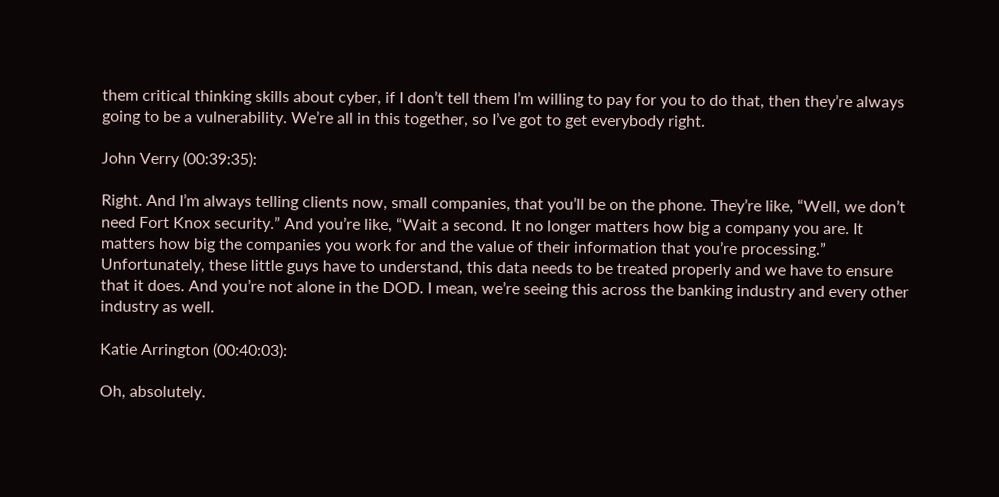them critical thinking skills about cyber, if I don’t tell them I’m willing to pay for you to do that, then they’re always going to be a vulnerability. We’re all in this together, so I’ve got to get everybody right.

John Verry (00:39:35):

Right. And I’m always telling clients now, small companies, that you’ll be on the phone. They’re like, “Well, we don’t need Fort Knox security.” And you’re like, “Wait a second. It no longer matters how big a company you are. It matters how big the companies you work for and the value of their information that you’re processing.” Unfortunately, these little guys have to understand, this data needs to be treated properly and we have to ensure that it does. And you’re not alone in the DOD. I mean, we’re seeing this across the banking industry and every other industry as well.

Katie Arrington (00:40:03):

Oh, absolutely.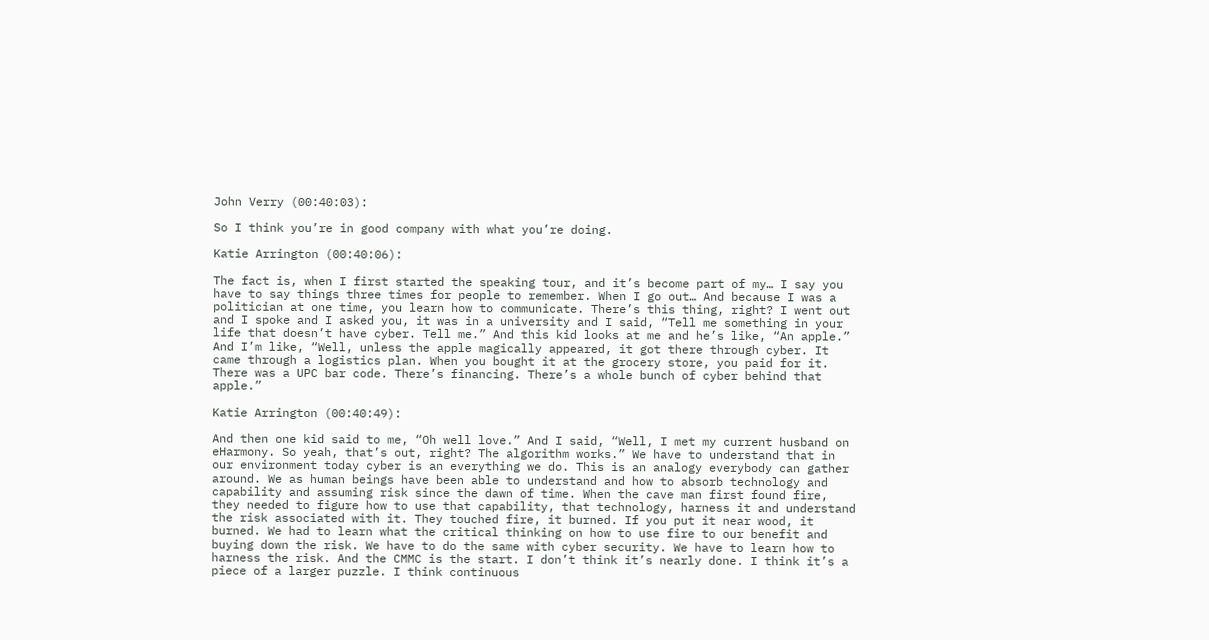John Verry (00:40:03):

So I think you’re in good company with what you’re doing.

Katie Arrington (00:40:06):

The fact is, when I first started the speaking tour, and it’s become part of my… I say you have to say things three times for people to remember. When I go out… And because I was a politician at one time, you learn how to communicate. There’s this thing, right? I went out and I spoke and I asked you, it was in a university and I said, “Tell me something in your life that doesn’t have cyber. Tell me.” And this kid looks at me and he’s like, “An apple.” And I’m like, “Well, unless the apple magically appeared, it got there through cyber. It came through a logistics plan. When you bought it at the grocery store, you paid for it. There was a UPC bar code. There’s financing. There’s a whole bunch of cyber behind that apple.”

Katie Arrington (00:40:49):

And then one kid said to me, “Oh well love.” And I said, “Well, I met my current husband on eHarmony. So yeah, that’s out, right? The algorithm works.” We have to understand that in our environment today cyber is an everything we do. This is an analogy everybody can gather around. We as human beings have been able to understand and how to absorb technology and capability and assuming risk since the dawn of time. When the cave man first found fire, they needed to figure how to use that capability, that technology, harness it and understand the risk associated with it. They touched fire, it burned. If you put it near wood, it burned. We had to learn what the critical thinking on how to use fire to our benefit and buying down the risk. We have to do the same with cyber security. We have to learn how to harness the risk. And the CMMC is the start. I don’t think it’s nearly done. I think it’s a piece of a larger puzzle. I think continuous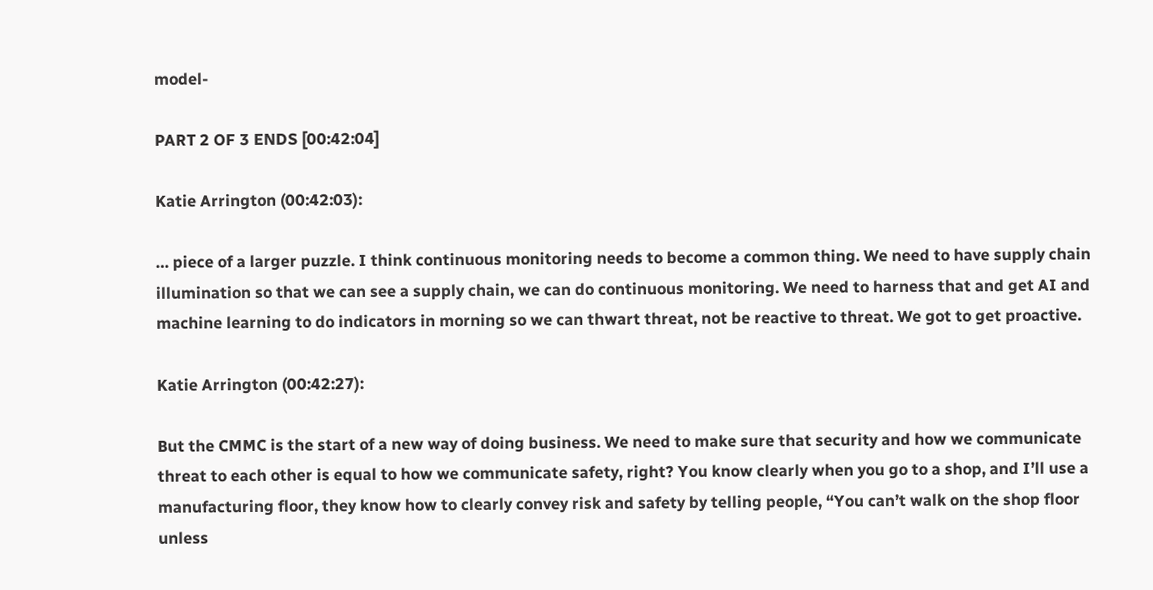model-

PART 2 OF 3 ENDS [00:42:04]

Katie Arrington (00:42:03):

… piece of a larger puzzle. I think continuous monitoring needs to become a common thing. We need to have supply chain illumination so that we can see a supply chain, we can do continuous monitoring. We need to harness that and get AI and machine learning to do indicators in morning so we can thwart threat, not be reactive to threat. We got to get proactive.

Katie Arrington (00:42:27):

But the CMMC is the start of a new way of doing business. We need to make sure that security and how we communicate threat to each other is equal to how we communicate safety, right? You know clearly when you go to a shop, and I’ll use a manufacturing floor, they know how to clearly convey risk and safety by telling people, “You can’t walk on the shop floor unless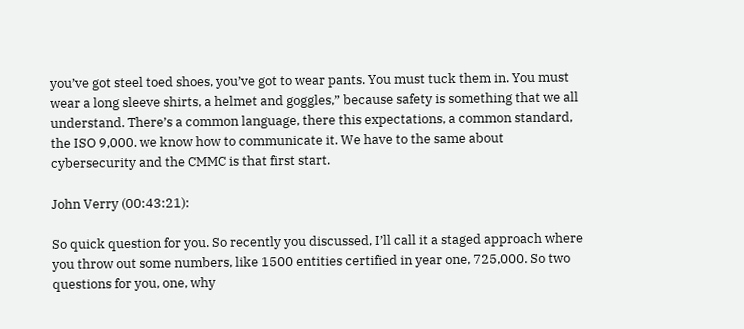you’ve got steel toed shoes, you’ve got to wear pants. You must tuck them in. You must wear a long sleeve shirts, a helmet and goggles,” because safety is something that we all understand. There’s a common language, there this expectations, a common standard, the ISO 9,000. we know how to communicate it. We have to the same about cybersecurity and the CMMC is that first start.

John Verry (00:43:21):

So quick question for you. So recently you discussed, I’ll call it a staged approach where you throw out some numbers, like 1500 entities certified in year one, 725,000. So two questions for you, one, why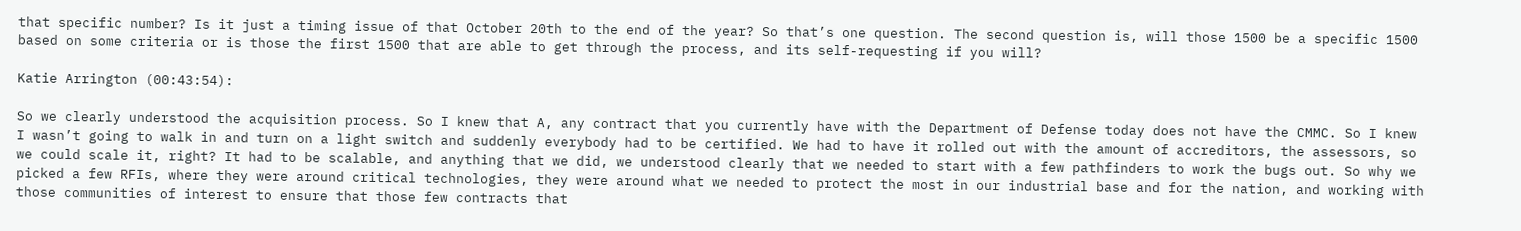that specific number? Is it just a timing issue of that October 20th to the end of the year? So that’s one question. The second question is, will those 1500 be a specific 1500 based on some criteria or is those the first 1500 that are able to get through the process, and its self-requesting if you will?

Katie Arrington (00:43:54):

So we clearly understood the acquisition process. So I knew that A, any contract that you currently have with the Department of Defense today does not have the CMMC. So I knew I wasn’t going to walk in and turn on a light switch and suddenly everybody had to be certified. We had to have it rolled out with the amount of accreditors, the assessors, so we could scale it, right? It had to be scalable, and anything that we did, we understood clearly that we needed to start with a few pathfinders to work the bugs out. So why we picked a few RFIs, where they were around critical technologies, they were around what we needed to protect the most in our industrial base and for the nation, and working with those communities of interest to ensure that those few contracts that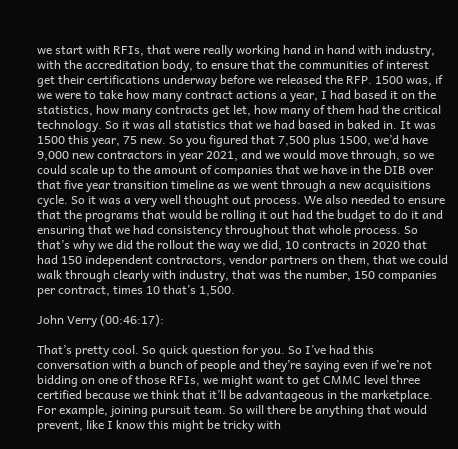we start with RFIs, that were really working hand in hand with industry, with the accreditation body, to ensure that the communities of interest get their certifications underway before we released the RFP. 1500 was, if we were to take how many contract actions a year, I had based it on the statistics, how many contracts get let, how many of them had the critical technology. So it was all statistics that we had based in baked in. It was 1500 this year, 75 new. So you figured that 7,500 plus 1500, we’d have 9,000 new contractors in year 2021, and we would move through, so we could scale up to the amount of companies that we have in the DIB over that five year transition timeline as we went through a new acquisitions cycle. So it was a very well thought out process. We also needed to ensure that the programs that would be rolling it out had the budget to do it and ensuring that we had consistency throughout that whole process. So that’s why we did the rollout the way we did, 10 contracts in 2020 that had 150 independent contractors, vendor partners on them, that we could walk through clearly with industry, that was the number, 150 companies per contract, times 10 that’s 1,500.

John Verry (00:46:17):

That’s pretty cool. So quick question for you. So I’ve had this conversation with a bunch of people and they’re saying even if we’re not bidding on one of those RFIs, we might want to get CMMC level three certified because we think that it’ll be advantageous in the marketplace. For example, joining pursuit team. So will there be anything that would prevent, like I know this might be tricky with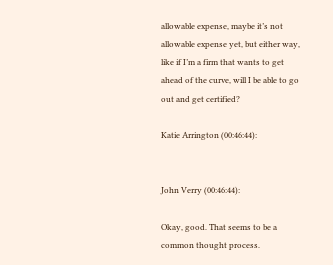allowable expense, maybe it’s not allowable expense yet, but either way, like if I’m a firm that wants to get ahead of the curve, will I be able to go out and get certified?

Katie Arrington (00:46:44):


John Verry (00:46:44):

Okay, good. That seems to be a common thought process.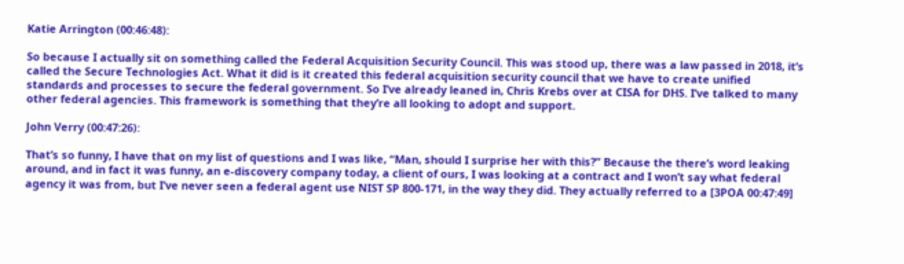Katie Arrington (00:46:48):

So because I actually sit on something called the Federal Acquisition Security Council. This was stood up, there was a law passed in 2018, it’s called the Secure Technologies Act. What it did is it created this federal acquisition security council that we have to create unified standards and processes to secure the federal government. So I’ve already leaned in, Chris Krebs over at CISA for DHS. I’ve talked to many other federal agencies. This framework is something that they’re all looking to adopt and support.

John Verry (00:47:26):

That’s so funny, I have that on my list of questions and I was like, “Man, should I surprise her with this?” Because the there’s word leaking around, and in fact it was funny, an e-discovery company today, a client of ours, I was looking at a contract and I won’t say what federal agency it was from, but I’ve never seen a federal agent use NIST SP 800-171, in the way they did. They actually referred to a [3POA 00:47:49]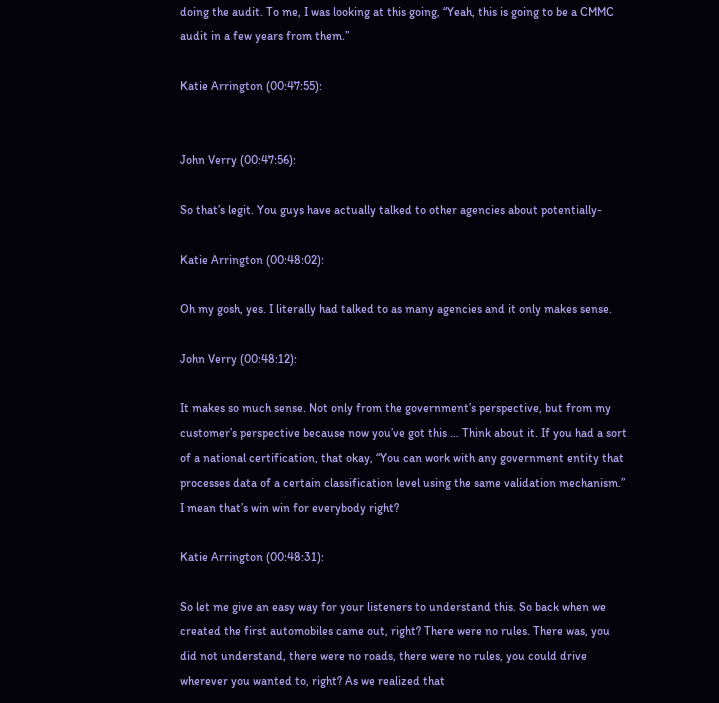doing the audit. To me, I was looking at this going, “Yeah, this is going to be a CMMC audit in a few years from them.”

Katie Arrington (00:47:55):


John Verry (00:47:56):

So that’s legit. You guys have actually talked to other agencies about potentially-

Katie Arrington (00:48:02):

Oh my gosh, yes. I literally had talked to as many agencies and it only makes sense.

John Verry (00:48:12):

It makes so much sense. Not only from the government’s perspective, but from my customer’s perspective because now you’ve got this … Think about it. If you had a sort of a national certification, that okay, “You can work with any government entity that processes data of a certain classification level using the same validation mechanism.” I mean that’s win win for everybody right?

Katie Arrington (00:48:31):

So let me give an easy way for your listeners to understand this. So back when we created the first automobiles came out, right? There were no rules. There was, you did not understand, there were no roads, there were no rules, you could drive wherever you wanted to, right? As we realized that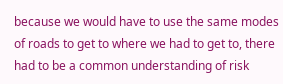because we would have to use the same modes of roads to get to where we had to get to, there had to be a common understanding of risk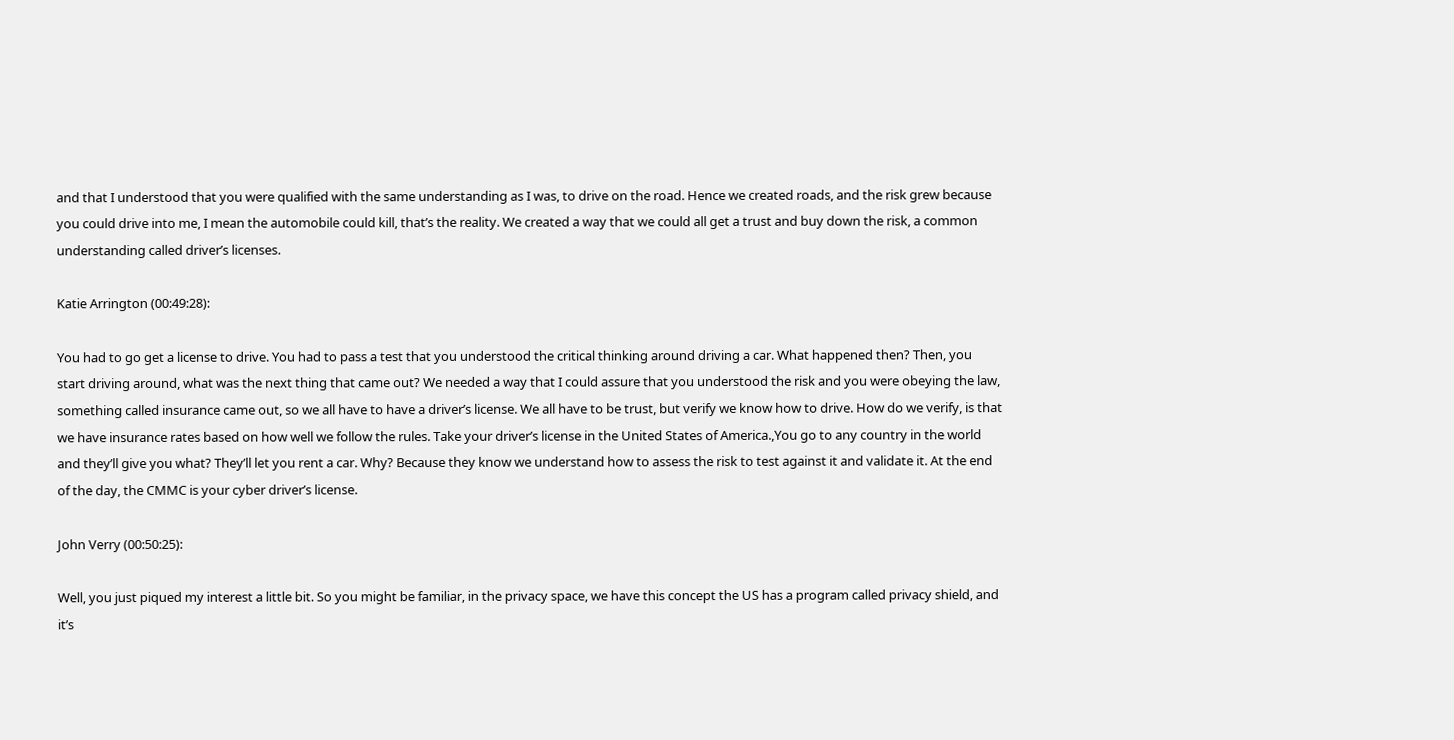and that I understood that you were qualified with the same understanding as I was, to drive on the road. Hence we created roads, and the risk grew because you could drive into me, I mean the automobile could kill, that’s the reality. We created a way that we could all get a trust and buy down the risk, a common understanding called driver’s licenses.

Katie Arrington (00:49:28):

You had to go get a license to drive. You had to pass a test that you understood the critical thinking around driving a car. What happened then? Then, you start driving around, what was the next thing that came out? We needed a way that I could assure that you understood the risk and you were obeying the law, something called insurance came out, so we all have to have a driver’s license. We all have to be trust, but verify we know how to drive. How do we verify, is that we have insurance rates based on how well we follow the rules. Take your driver’s license in the United States of America.,You go to any country in the world and they’ll give you what? They’ll let you rent a car. Why? Because they know we understand how to assess the risk to test against it and validate it. At the end of the day, the CMMC is your cyber driver’s license.

John Verry (00:50:25):

Well, you just piqued my interest a little bit. So you might be familiar, in the privacy space, we have this concept the US has a program called privacy shield, and it’s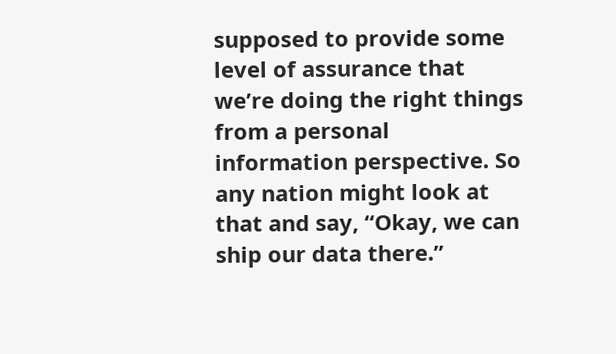supposed to provide some level of assurance that we’re doing the right things from a personal information perspective. So any nation might look at that and say, “Okay, we can ship our data there.”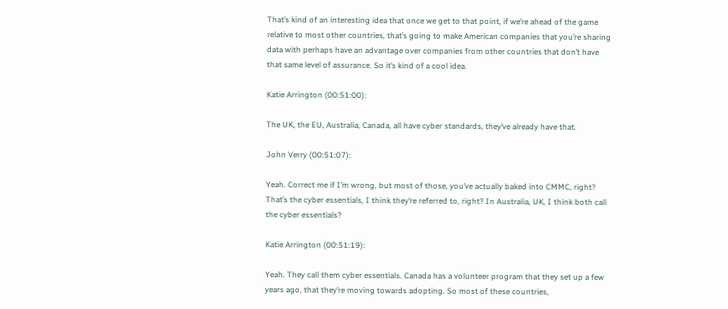That’s kind of an interesting idea that once we get to that point, if we’re ahead of the game relative to most other countries, that’s going to make American companies that you’re sharing data with perhaps have an advantage over companies from other countries that don’t have that same level of assurance. So it’s kind of a cool idea.

Katie Arrington (00:51:00):

The UK, the EU, Australia, Canada, all have cyber standards, they’ve already have that.

John Verry (00:51:07):

Yeah. Correct me if I’m wrong, but most of those, you’ve actually baked into CMMC, right? That’s the cyber essentials, I think they’re referred to, right? In Australia, UK, I think both call the cyber essentials?

Katie Arrington (00:51:19):

Yeah. They call them cyber essentials. Canada has a volunteer program that they set up a few years ago, that they’re moving towards adopting. So most of these countries,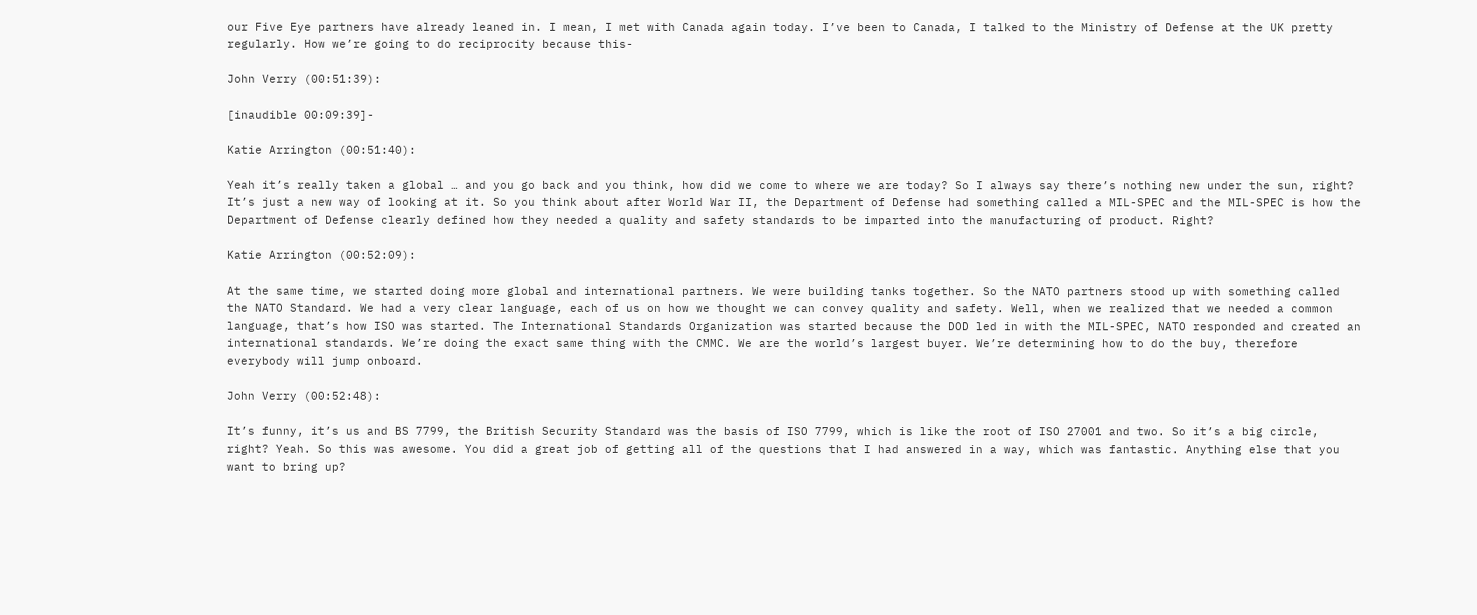our Five Eye partners have already leaned in. I mean, I met with Canada again today. I’ve been to Canada, I talked to the Ministry of Defense at the UK pretty regularly. How we’re going to do reciprocity because this-

John Verry (00:51:39):

[inaudible 00:09:39]-

Katie Arrington (00:51:40):

Yeah it’s really taken a global … and you go back and you think, how did we come to where we are today? So I always say there’s nothing new under the sun, right? It’s just a new way of looking at it. So you think about after World War II, the Department of Defense had something called a MIL-SPEC and the MIL-SPEC is how the Department of Defense clearly defined how they needed a quality and safety standards to be imparted into the manufacturing of product. Right?

Katie Arrington (00:52:09):

At the same time, we started doing more global and international partners. We were building tanks together. So the NATO partners stood up with something called the NATO Standard. We had a very clear language, each of us on how we thought we can convey quality and safety. Well, when we realized that we needed a common language, that’s how ISO was started. The International Standards Organization was started because the DOD led in with the MIL-SPEC, NATO responded and created an international standards. We’re doing the exact same thing with the CMMC. We are the world’s largest buyer. We’re determining how to do the buy, therefore everybody will jump onboard.

John Verry (00:52:48):

It’s funny, it’s us and BS 7799, the British Security Standard was the basis of ISO 7799, which is like the root of ISO 27001 and two. So it’s a big circle, right? Yeah. So this was awesome. You did a great job of getting all of the questions that I had answered in a way, which was fantastic. Anything else that you want to bring up?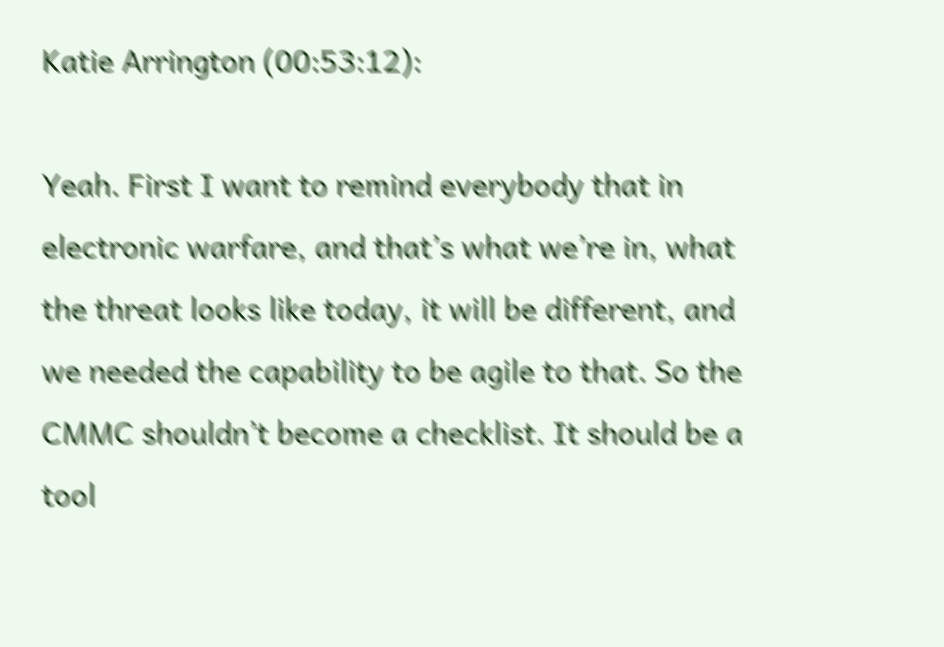Katie Arrington (00:53:12):

Yeah. First I want to remind everybody that in electronic warfare, and that’s what we’re in, what the threat looks like today, it will be different, and we needed the capability to be agile to that. So the CMMC shouldn’t become a checklist. It should be a tool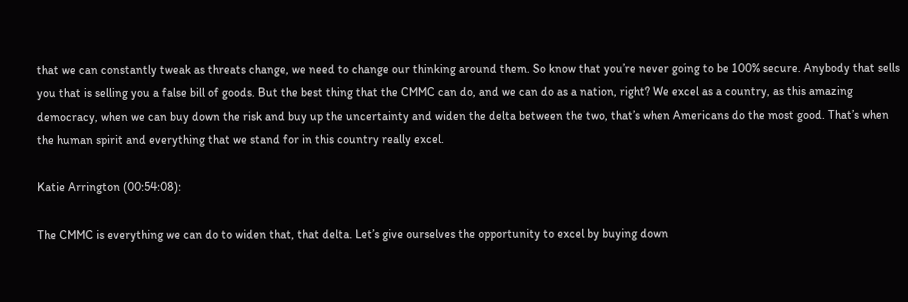that we can constantly tweak as threats change, we need to change our thinking around them. So know that you’re never going to be 100% secure. Anybody that sells you that is selling you a false bill of goods. But the best thing that the CMMC can do, and we can do as a nation, right? We excel as a country, as this amazing democracy, when we can buy down the risk and buy up the uncertainty and widen the delta between the two, that’s when Americans do the most good. That’s when the human spirit and everything that we stand for in this country really excel.

Katie Arrington (00:54:08):

The CMMC is everything we can do to widen that, that delta. Let’s give ourselves the opportunity to excel by buying down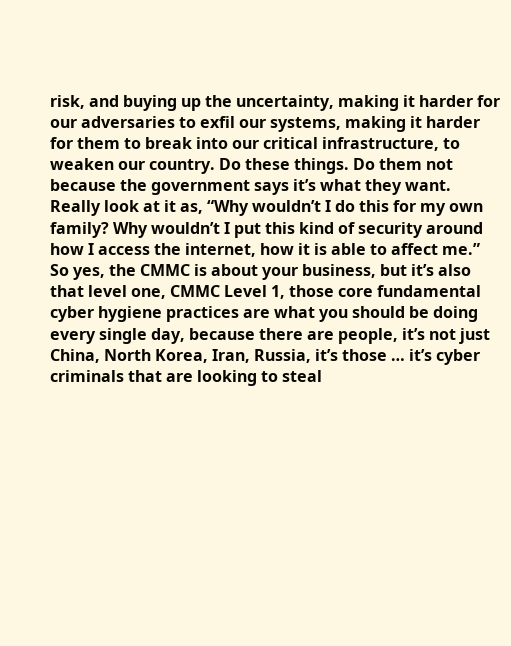risk, and buying up the uncertainty, making it harder for our adversaries to exfil our systems, making it harder for them to break into our critical infrastructure, to weaken our country. Do these things. Do them not because the government says it’s what they want. Really look at it as, “Why wouldn’t I do this for my own family? Why wouldn’t I put this kind of security around how I access the internet, how it is able to affect me.” So yes, the CMMC is about your business, but it’s also that level one, CMMC Level 1, those core fundamental cyber hygiene practices are what you should be doing every single day, because there are people, it’s not just China, North Korea, Iran, Russia, it’s those … it’s cyber criminals that are looking to steal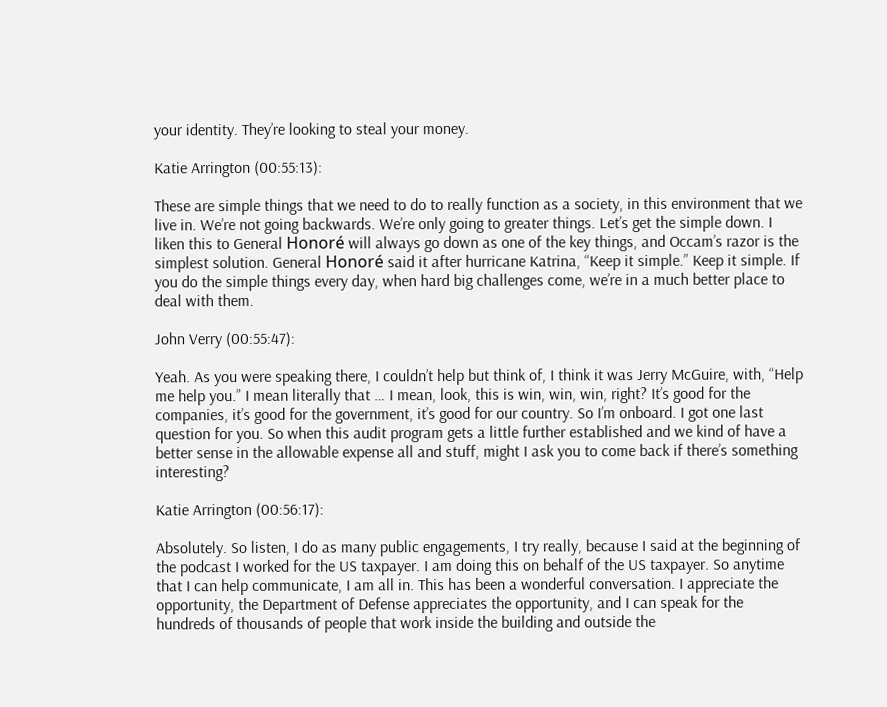your identity. They’re looking to steal your money.

Katie Arrington (00:55:13):

These are simple things that we need to do to really function as a society, in this environment that we live in. We’re not going backwards. We’re only going to greater things. Let’s get the simple down. I liken this to General Honoré will always go down as one of the key things, and Occam’s razor is the simplest solution. General Honoré said it after hurricane Katrina, “Keep it simple.” Keep it simple. If you do the simple things every day, when hard big challenges come, we’re in a much better place to deal with them.

John Verry (00:55:47):

Yeah. As you were speaking there, I couldn’t help but think of, I think it was Jerry McGuire, with, “Help me help you.” I mean literally that … I mean, look, this is win, win, win, right? It’s good for the companies, it’s good for the government, it’s good for our country. So I’m onboard. I got one last question for you. So when this audit program gets a little further established and we kind of have a better sense in the allowable expense all and stuff, might I ask you to come back if there’s something interesting?

Katie Arrington (00:56:17):

Absolutely. So listen, I do as many public engagements, I try really, because I said at the beginning of the podcast I worked for the US taxpayer. I am doing this on behalf of the US taxpayer. So anytime that I can help communicate, I am all in. This has been a wonderful conversation. I appreciate the opportunity, the Department of Defense appreciates the opportunity, and I can speak for the hundreds of thousands of people that work inside the building and outside the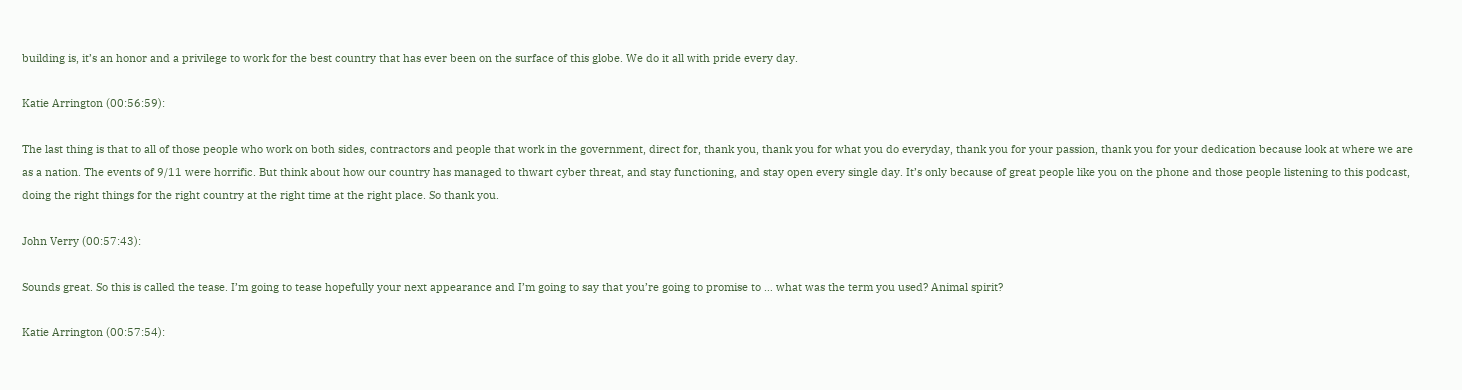building is, it’s an honor and a privilege to work for the best country that has ever been on the surface of this globe. We do it all with pride every day.

Katie Arrington (00:56:59):

The last thing is that to all of those people who work on both sides, contractors and people that work in the government, direct for, thank you, thank you for what you do everyday, thank you for your passion, thank you for your dedication because look at where we are as a nation. The events of 9/11 were horrific. But think about how our country has managed to thwart cyber threat, and stay functioning, and stay open every single day. It’s only because of great people like you on the phone and those people listening to this podcast, doing the right things for the right country at the right time at the right place. So thank you.

John Verry (00:57:43):

Sounds great. So this is called the tease. I’m going to tease hopefully your next appearance and I’m going to say that you’re going to promise to … what was the term you used? Animal spirit?

Katie Arrington (00:57:54):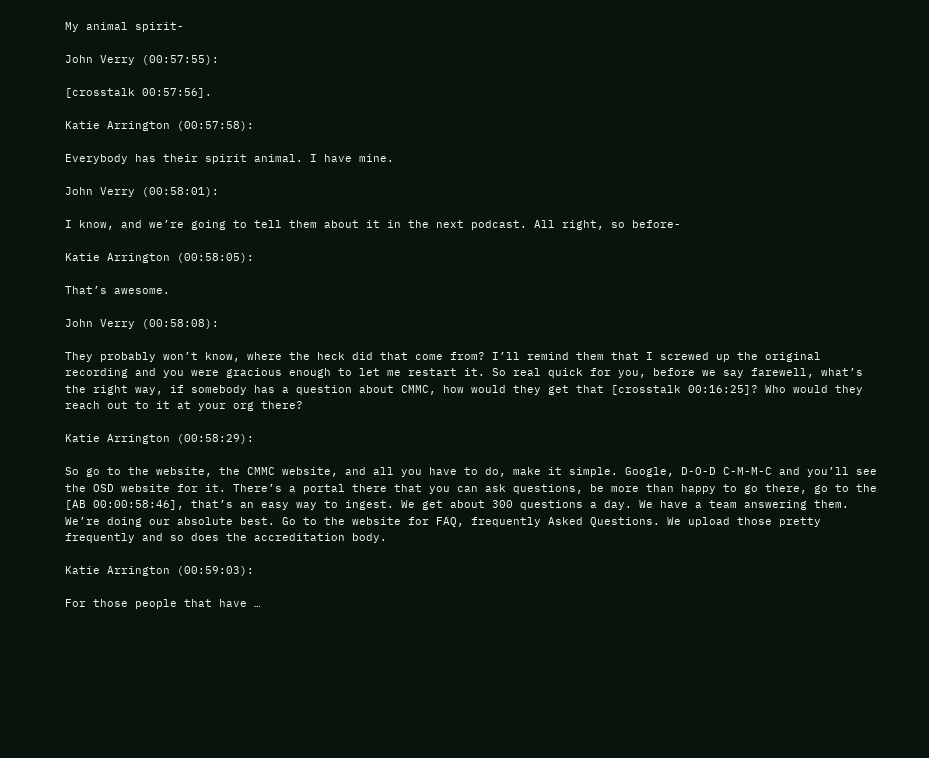My animal spirit-

John Verry (00:57:55):

[crosstalk 00:57:56].

Katie Arrington (00:57:58):

Everybody has their spirit animal. I have mine.

John Verry (00:58:01):

I know, and we’re going to tell them about it in the next podcast. All right, so before-

Katie Arrington (00:58:05):

That’s awesome.

John Verry (00:58:08):

They probably won’t know, where the heck did that come from? I’ll remind them that I screwed up the original recording and you were gracious enough to let me restart it. So real quick for you, before we say farewell, what’s the right way, if somebody has a question about CMMC, how would they get that [crosstalk 00:16:25]? Who would they reach out to it at your org there?

Katie Arrington (00:58:29):

So go to the website, the CMMC website, and all you have to do, make it simple. Google, D-O-D C-M-M-C and you’ll see the OSD website for it. There’s a portal there that you can ask questions, be more than happy to go there, go to the [AB 00:00:58:46], that’s an easy way to ingest. We get about 300 questions a day. We have a team answering them. We’re doing our absolute best. Go to the website for FAQ, frequently Asked Questions. We upload those pretty frequently and so does the accreditation body.

Katie Arrington (00:59:03):

For those people that have …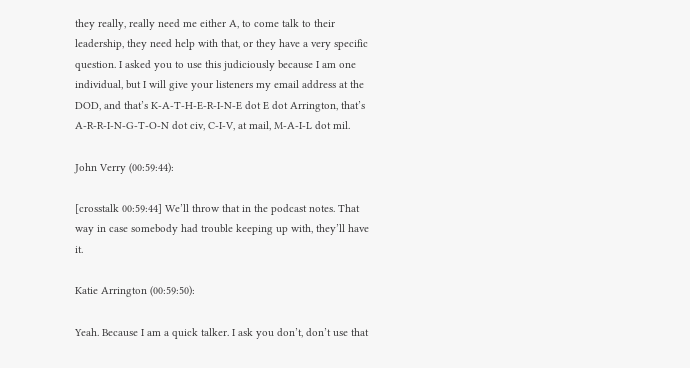they really, really need me either A, to come talk to their leadership, they need help with that, or they have a very specific question. I asked you to use this judiciously because I am one individual, but I will give your listeners my email address at the DOD, and that’s K-A-T-H-E-R-I-N-E dot E dot Arrington, that’s A-R-R-I-N-G-T-O-N dot civ, C-I-V, at mail, M-A-I-L dot mil.

John Verry (00:59:44):

[crosstalk 00:59:44] We’ll throw that in the podcast notes. That way in case somebody had trouble keeping up with, they’ll have it.

Katie Arrington (00:59:50):

Yeah. Because I am a quick talker. I ask you don’t, don’t use that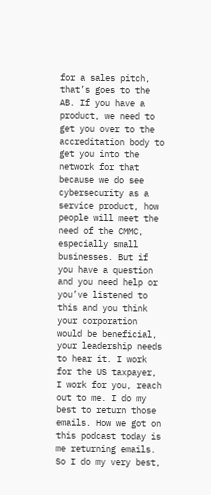for a sales pitch, that’s goes to the AB. If you have a product, we need to get you over to the accreditation body to get you into the network for that because we do see cybersecurity as a service product, how people will meet the need of the CMMC, especially small businesses. But if you have a question and you need help or you’ve listened to this and you think your corporation would be beneficial, your leadership needs to hear it. I work for the US taxpayer, I work for you, reach out to me. I do my best to return those emails. How we got on this podcast today is me returning emails. So I do my very best,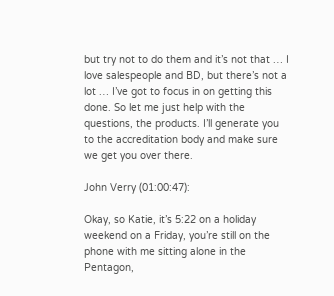but try not to do them and it’s not that … I love salespeople and BD, but there’s not a lot … I’ve got to focus in on getting this done. So let me just help with the questions, the products. I’ll generate you to the accreditation body and make sure we get you over there.

John Verry (01:00:47):

Okay, so Katie, it’s 5:22 on a holiday weekend on a Friday, you’re still on the phone with me sitting alone in the Pentagon,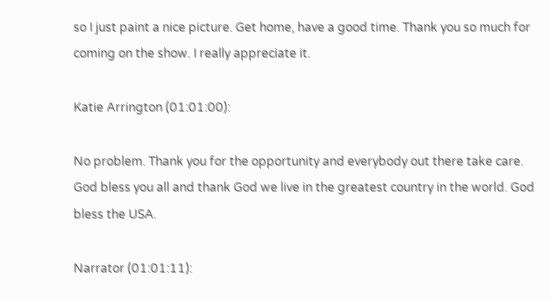so I just paint a nice picture. Get home, have a good time. Thank you so much for coming on the show. I really appreciate it.

Katie Arrington (01:01:00):

No problem. Thank you for the opportunity and everybody out there take care. God bless you all and thank God we live in the greatest country in the world. God bless the USA.

Narrator (01:01:11):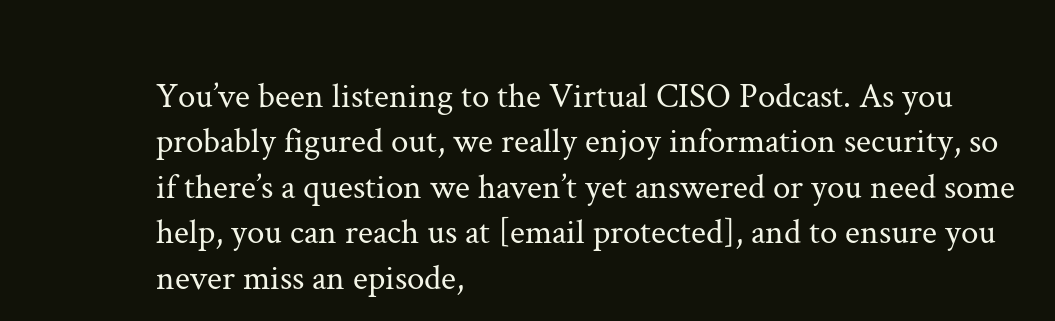You’ve been listening to the Virtual CISO Podcast. As you probably figured out, we really enjoy information security, so if there’s a question we haven’t yet answered or you need some help, you can reach us at [email protected], and to ensure you never miss an episode,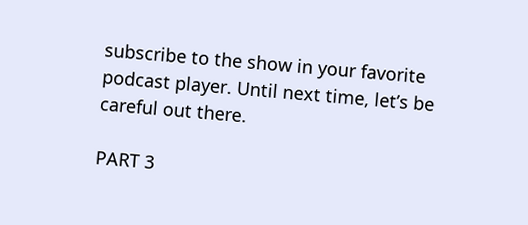subscribe to the show in your favorite podcast player. Until next time, let’s be careful out there.

PART 3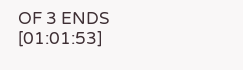OF 3 ENDS [01:01:53]